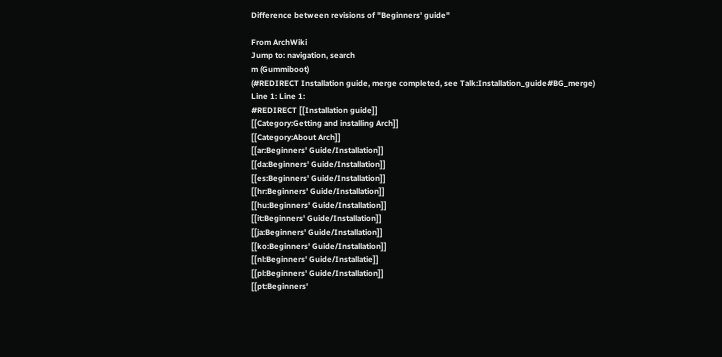Difference between revisions of "Beginners' guide"

From ArchWiki
Jump to: navigation, search
m (Gummiboot)
(#REDIRECT Installation guide, merge completed, see Talk:Installation_guide#BG_merge)
Line 1: Line 1:
#REDIRECT [[Installation guide]]
[[Category:Getting and installing Arch]]
[[Category:About Arch]]
[[ar:Beginners' Guide/Installation]]
[[da:Beginners' Guide/Installation]]
[[es:Beginners' Guide/Installation]]
[[hr:Beginners' Guide/Installation]]
[[hu:Beginners' Guide/Installation]]
[[it:Beginners' Guide/Installation]]
[[ja:Beginners' Guide/Installation]]
[[ko:Beginners' Guide/Installation]]
[[nl:Beginners' Guide/Installatie]]
[[pl:Beginners' Guide/Installation]]
[[pt:Beginners'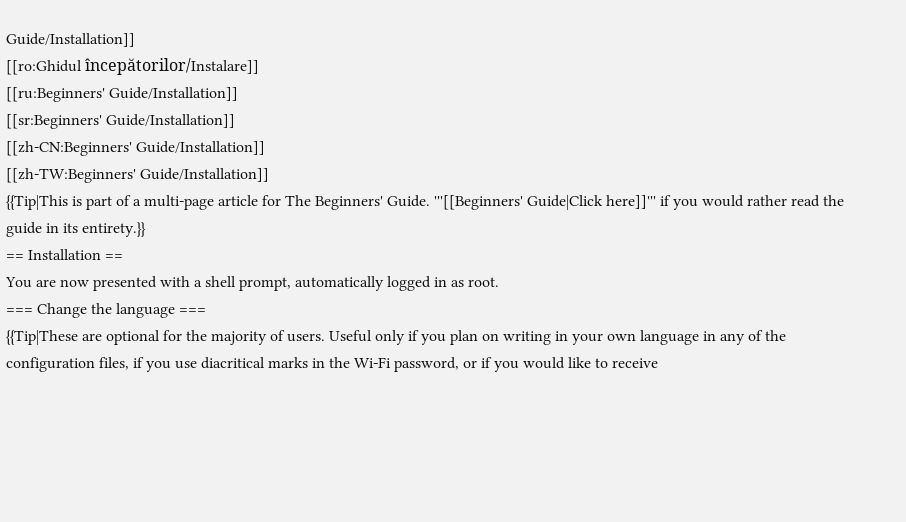Guide/Installation]]
[[ro:Ghidul începătorilor/Instalare]]
[[ru:Beginners' Guide/Installation]]
[[sr:Beginners' Guide/Installation]]
[[zh-CN:Beginners' Guide/Installation]]
[[zh-TW:Beginners' Guide/Installation]]
{{Tip|This is part of a multi-page article for The Beginners' Guide. '''[[Beginners' Guide|Click here]]''' if you would rather read the guide in its entirety.}}
== Installation ==
You are now presented with a shell prompt, automatically logged in as root.
=== Change the language ===
{{Tip|These are optional for the majority of users. Useful only if you plan on writing in your own language in any of the configuration files, if you use diacritical marks in the Wi-Fi password, or if you would like to receive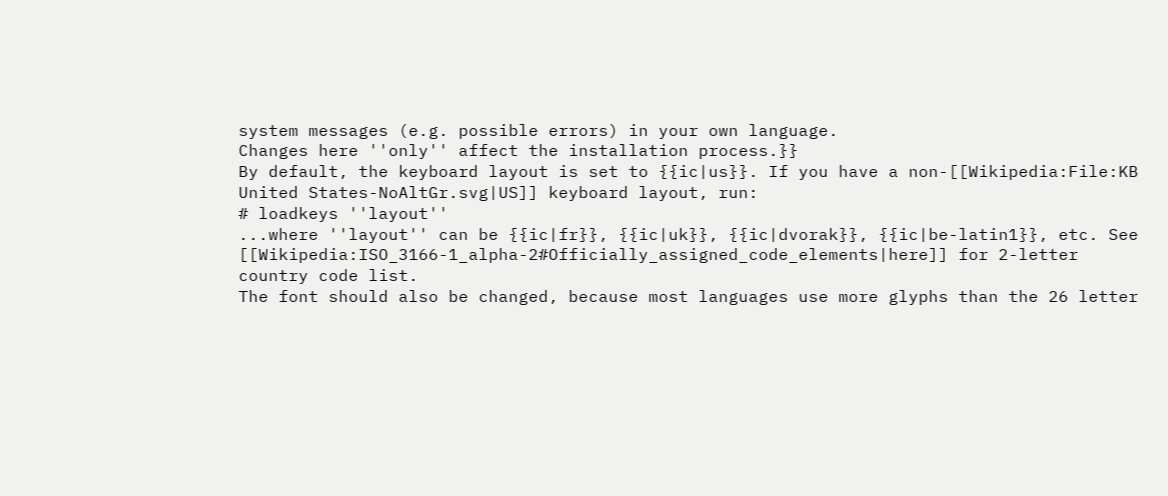system messages (e.g. possible errors) in your own language.
Changes here ''only'' affect the installation process.}}
By default, the keyboard layout is set to {{ic|us}}. If you have a non-[[Wikipedia:File:KB United States-NoAltGr.svg|US]] keyboard layout, run:
# loadkeys ''layout''
...where ''layout'' can be {{ic|fr}}, {{ic|uk}}, {{ic|dvorak}}, {{ic|be-latin1}}, etc. See [[Wikipedia:ISO_3166-1_alpha-2#Officially_assigned_code_elements|here]] for 2-letter country code list.
The font should also be changed, because most languages use more glyphs than the 26 letter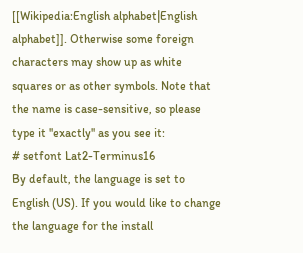[[Wikipedia:English alphabet|English alphabet]]. Otherwise some foreign characters may show up as white squares or as other symbols. Note that the name is case-sensitive, so please type it ''exactly'' as you see it:
# setfont Lat2-Terminus16
By default, the language is set to English (US). If you would like to change the language for the install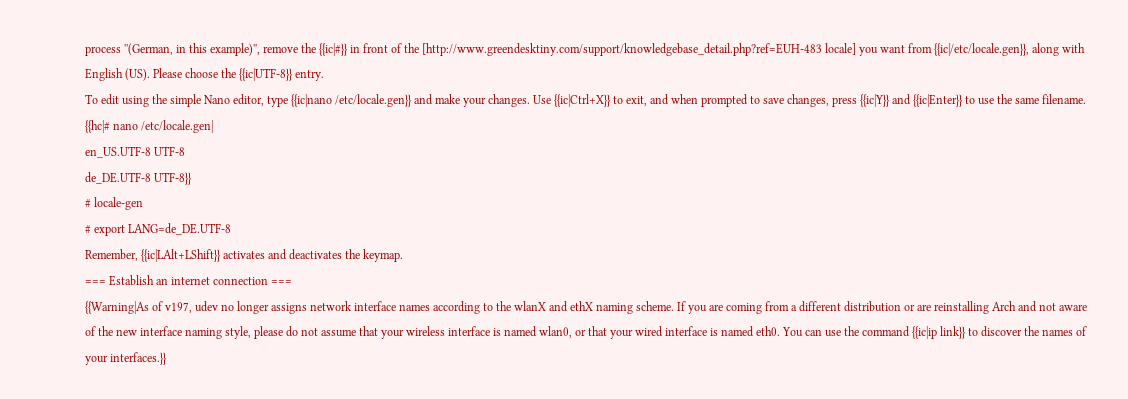process ''(German, in this example)'', remove the {{ic|#}} in front of the [http://www.greendesktiny.com/support/knowledgebase_detail.php?ref=EUH-483 locale] you want from {{ic|/etc/locale.gen}}, along with English (US). Please choose the {{ic|UTF-8}} entry.
To edit using the simple Nano editor, type {{ic|nano /etc/locale.gen}} and make your changes. Use {{ic|Ctrl+X}} to exit, and when prompted to save changes, press {{ic|Y}} and {{ic|Enter}} to use the same filename.
{{hc|# nano /etc/locale.gen|
en_US.UTF-8 UTF-8
de_DE.UTF-8 UTF-8}}
# locale-gen
# export LANG=de_DE.UTF-8
Remember, {{ic|LAlt+LShift}} activates and deactivates the keymap.
=== Establish an internet connection ===
{{Warning|As of v197, udev no longer assigns network interface names according to the wlanX and ethX naming scheme. If you are coming from a different distribution or are reinstalling Arch and not aware of the new interface naming style, please do not assume that your wireless interface is named wlan0, or that your wired interface is named eth0. You can use the command {{ic|ip link}} to discover the names of your interfaces.}}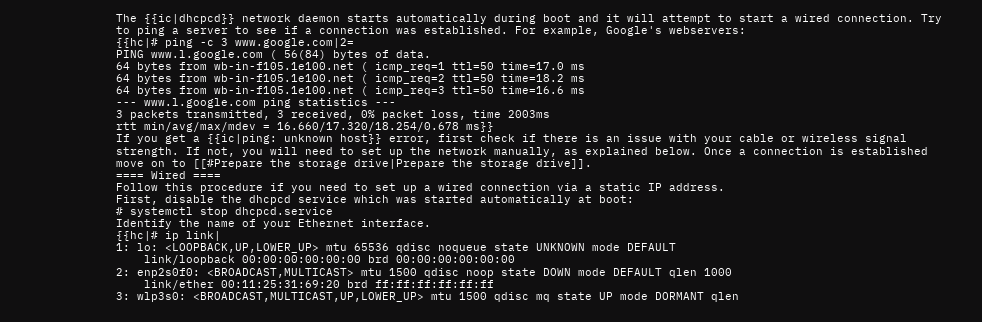The {{ic|dhcpcd}} network daemon starts automatically during boot and it will attempt to start a wired connection. Try to ping a server to see if a connection was established. For example, Google's webservers:
{{hc|# ping -c 3 www.google.com|2=
PING www.l.google.com ( 56(84) bytes of data.
64 bytes from wb-in-f105.1e100.net ( icmp_req=1 ttl=50 time=17.0 ms
64 bytes from wb-in-f105.1e100.net ( icmp_req=2 ttl=50 time=18.2 ms
64 bytes from wb-in-f105.1e100.net ( icmp_req=3 ttl=50 time=16.6 ms
--- www.l.google.com ping statistics ---
3 packets transmitted, 3 received, 0% packet loss, time 2003ms
rtt min/avg/max/mdev = 16.660/17.320/18.254/0.678 ms}}
If you get a {{ic|ping: unknown host}} error, first check if there is an issue with your cable or wireless signal strength. If not, you will need to set up the network manually, as explained below. Once a connection is established move on to [[#Prepare the storage drive|Prepare the storage drive]].
==== Wired ====
Follow this procedure if you need to set up a wired connection via a static IP address.
First, disable the dhcpcd service which was started automatically at boot:
# systemctl stop dhcpcd.service
Identify the name of your Ethernet interface.
{{hc|# ip link|
1: lo: <LOOPBACK,UP,LOWER_UP> mtu 65536 qdisc noqueue state UNKNOWN mode DEFAULT
    link/loopback 00:00:00:00:00:00 brd 00:00:00:00:00:00
2: enp2s0f0: <BROADCAST,MULTICAST> mtu 1500 qdisc noop state DOWN mode DEFAULT qlen 1000
    link/ether 00:11:25:31:69:20 brd ff:ff:ff:ff:ff:ff
3: wlp3s0: <BROADCAST,MULTICAST,UP,LOWER_UP> mtu 1500 qdisc mq state UP mode DORMANT qlen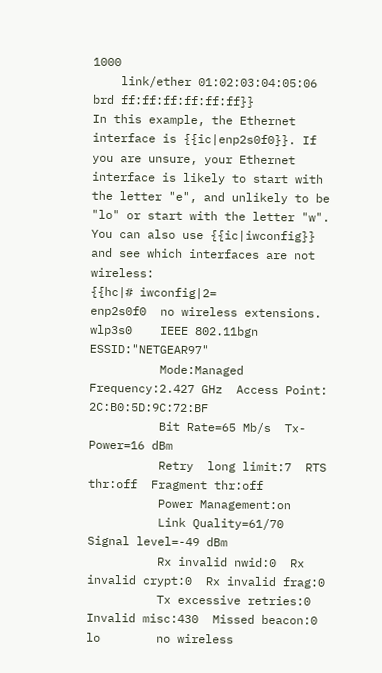1000
    link/ether 01:02:03:04:05:06 brd ff:ff:ff:ff:ff:ff}}
In this example, the Ethernet interface is {{ic|enp2s0f0}}. If you are unsure, your Ethernet interface is likely to start with the letter "e", and unlikely to be "lo" or start with the letter "w". You can also use {{ic|iwconfig}} and see which interfaces are not wireless:
{{hc|# iwconfig|2=
enp2s0f0  no wireless extensions.
wlp3s0    IEEE 802.11bgn  ESSID:"NETGEAR97"
          Mode:Managed  Frequency:2.427 GHz  Access Point: 2C:B0:5D:9C:72:BF
          Bit Rate=65 Mb/s  Tx-Power=16 dBm
          Retry  long limit:7  RTS thr:off  Fragment thr:off
          Power Management:on
          Link Quality=61/70  Signal level=-49 dBm
          Rx invalid nwid:0  Rx invalid crypt:0  Rx invalid frag:0
          Tx excessive retries:0  Invalid misc:430  Missed beacon:0
lo        no wireless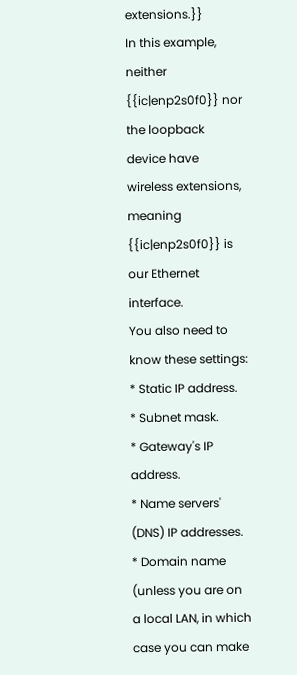extensions.}}
In this example, neither {{ic|enp2s0f0}} nor the loopback device have wireless extensions, meaning {{ic|enp2s0f0}} is our Ethernet interface.
You also need to know these settings:
* Static IP address.
* Subnet mask.
* Gateway's IP address.
* Name servers' (DNS) IP addresses.
* Domain name (unless you are on a local LAN, in which case you can make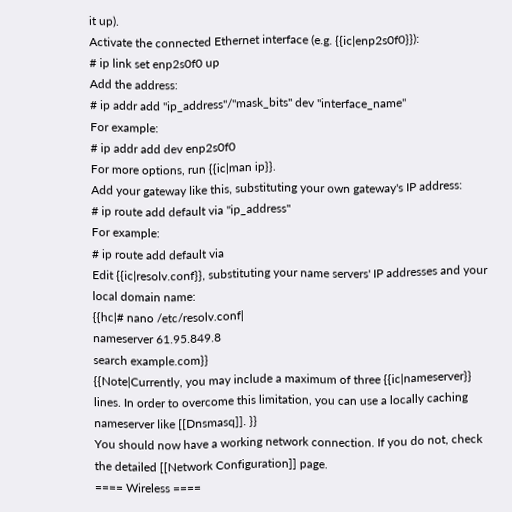it up).
Activate the connected Ethernet interface (e.g. {{ic|enp2s0f0}}):
# ip link set enp2s0f0 up
Add the address:
# ip addr add ''ip_address''/''mask_bits'' dev ''interface_name''
For example:
# ip addr add dev enp2s0f0
For more options, run {{ic|man ip}}.
Add your gateway like this, substituting your own gateway's IP address:
# ip route add default via ''ip_address''
For example:
# ip route add default via
Edit {{ic|resolv.conf}}, substituting your name servers' IP addresses and your local domain name:
{{hc|# nano /etc/resolv.conf|
nameserver 61.95.849.8
search example.com}}
{{Note|Currently, you may include a maximum of three {{ic|nameserver}} lines. In order to overcome this limitation, you can use a locally caching nameserver like [[Dnsmasq]]. }}
You should now have a working network connection. If you do not, check the detailed [[Network Configuration]] page.
==== Wireless ====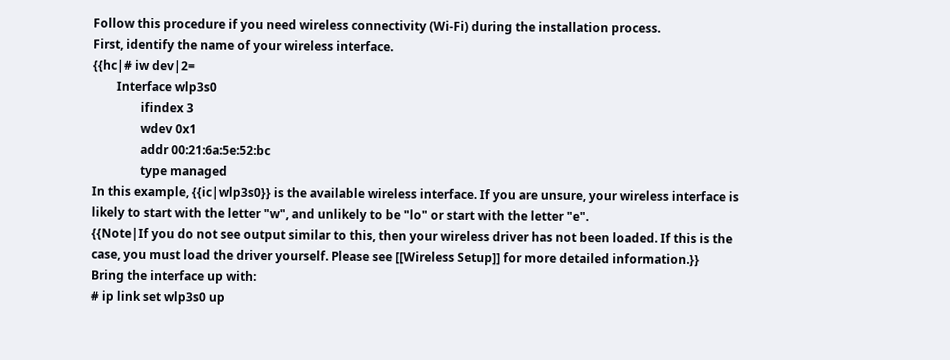Follow this procedure if you need wireless connectivity (Wi-Fi) during the installation process.
First, identify the name of your wireless interface.
{{hc|# iw dev|2=
        Interface wlp3s0
                ifindex 3
                wdev 0x1
                addr 00:21:6a:5e:52:bc
                type managed
In this example, {{ic|wlp3s0}} is the available wireless interface. If you are unsure, your wireless interface is likely to start with the letter "w", and unlikely to be "lo" or start with the letter "e".
{{Note|If you do not see output similar to this, then your wireless driver has not been loaded. If this is the case, you must load the driver yourself. Please see [[Wireless Setup]] for more detailed information.}}
Bring the interface up with:
# ip link set wlp3s0 up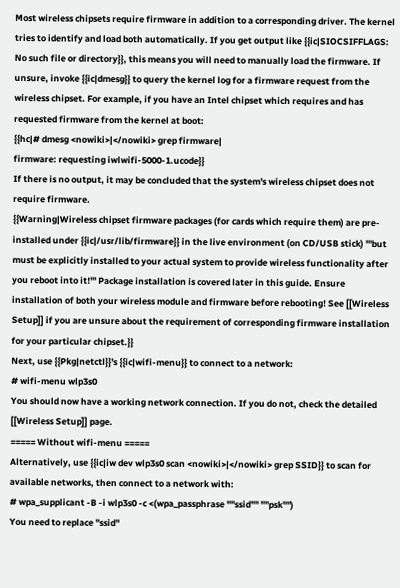Most wireless chipsets require firmware in addition to a corresponding driver. The kernel tries to identify and load both automatically. If you get output like {{ic|SIOCSIFFLAGS: No such file or directory}}, this means you will need to manually load the firmware. If unsure, invoke {{ic|dmesg}} to query the kernel log for a firmware request from the wireless chipset. For example, if you have an Intel chipset which requires and has requested firmware from the kernel at boot:
{{hc|# dmesg <nowiki>|</nowiki> grep firmware|
firmware: requesting iwlwifi-5000-1.ucode}}
If there is no output, it may be concluded that the system's wireless chipset does not require firmware.
{{Warning|Wireless chipset firmware packages (for cards which require them) are pre-installed under {{ic|/usr/lib/firmware}} in the live environment (on CD/USB stick) '''but must be explicitly installed to your actual system to provide wireless functionality after you reboot into it!''' Package installation is covered later in this guide. Ensure installation of both your wireless module and firmware before rebooting! See [[Wireless Setup]] if you are unsure about the requirement of corresponding firmware installation for your particular chipset.}}
Next, use {{Pkg|netctl}}'s {{ic|wifi-menu}} to connect to a network:
# wifi-menu wlp3s0
You should now have a working network connection. If you do not, check the detailed [[Wireless Setup]] page.
===== Without wifi-menu =====
Alternatively, use {{ic|iw dev wlp3s0 scan <nowiki>|</nowiki> grep SSID}} to scan for available networks, then connect to a network with:
# wpa_supplicant -B -i wlp3s0 -c <(wpa_passphrase "''ssid''" "''psk''")
You need to replace ''ssid''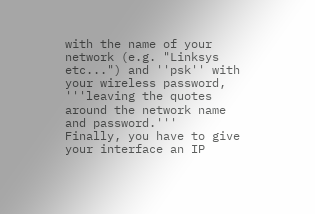with the name of your network (e.g. "Linksys etc...") and ''psk'' with your wireless password, '''leaving the quotes around the network name and password.'''
Finally, you have to give your interface an IP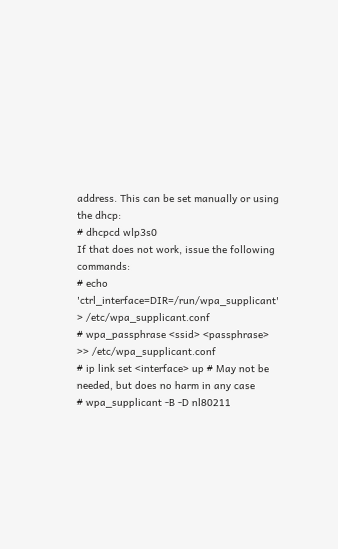address. This can be set manually or using the dhcp:
# dhcpcd wlp3s0
If that does not work, issue the following commands:
# echo 'ctrl_interface=DIR=/run/wpa_supplicant' > /etc/wpa_supplicant.conf
# wpa_passphrase <ssid> <passphrase> >> /etc/wpa_supplicant.conf
# ip link set <interface> up # May not be needed, but does no harm in any case
# wpa_supplicant -B -D nl80211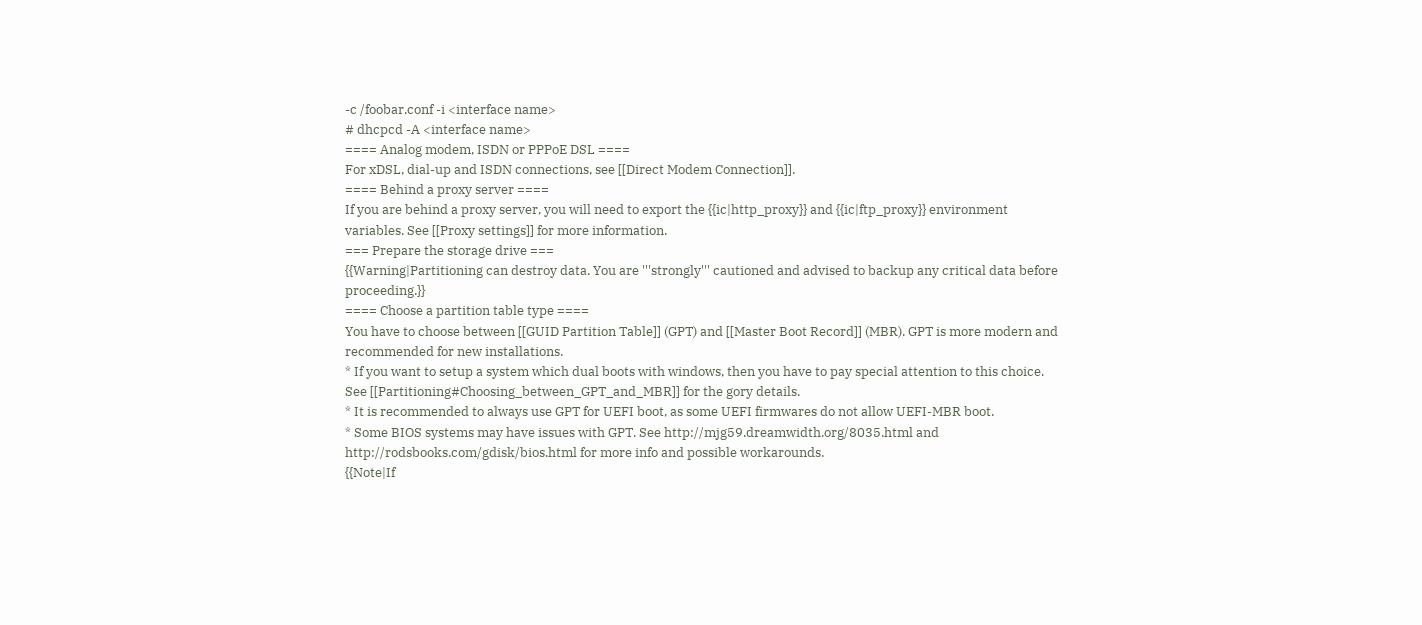-c /foobar.conf -i <interface name>
# dhcpcd -A <interface name>
==== Analog modem, ISDN or PPPoE DSL ====
For xDSL, dial-up and ISDN connections, see [[Direct Modem Connection]].
==== Behind a proxy server ====
If you are behind a proxy server, you will need to export the {{ic|http_proxy}} and {{ic|ftp_proxy}} environment variables. See [[Proxy settings]] for more information.
=== Prepare the storage drive ===
{{Warning|Partitioning can destroy data. You are '''strongly''' cautioned and advised to backup any critical data before proceeding.}}
==== Choose a partition table type ====
You have to choose between [[GUID Partition Table]] (GPT) and [[Master Boot Record]] (MBR). GPT is more modern and recommended for new installations.
* If you want to setup a system which dual boots with windows, then you have to pay special attention to this choice. See [[Partitioning#Choosing_between_GPT_and_MBR]] for the gory details.
* It is recommended to always use GPT for UEFI boot, as some UEFI firmwares do not allow UEFI-MBR boot.
* Some BIOS systems may have issues with GPT. See http://mjg59.dreamwidth.org/8035.html and http://rodsbooks.com/gdisk/bios.html for more info and possible workarounds.
{{Note|If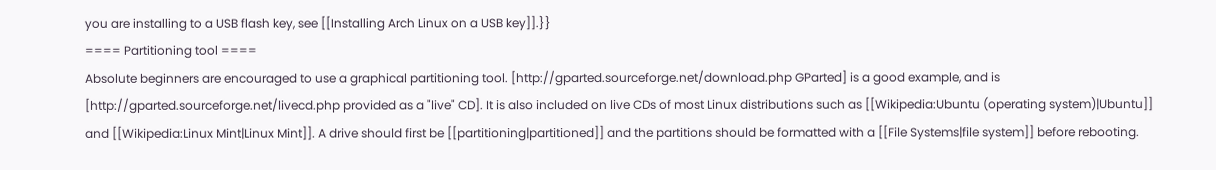you are installing to a USB flash key, see [[Installing Arch Linux on a USB key]].}}
==== Partitioning tool ====
Absolute beginners are encouraged to use a graphical partitioning tool. [http://gparted.sourceforge.net/download.php GParted] is a good example, and is [http://gparted.sourceforge.net/livecd.php provided as a "live" CD]. It is also included on live CDs of most Linux distributions such as [[Wikipedia:Ubuntu (operating system)|Ubuntu]] and [[Wikipedia:Linux Mint|Linux Mint]]. A drive should first be [[partitioning|partitioned]] and the partitions should be formatted with a [[File Systems|file system]] before rebooting.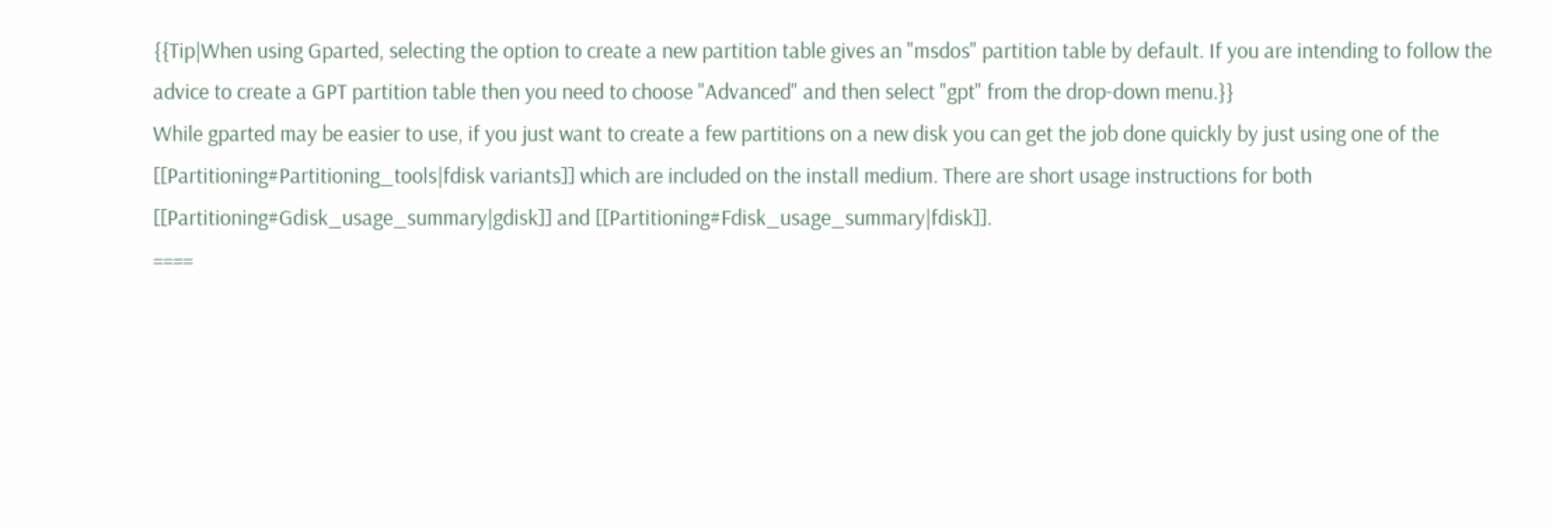{{Tip|When using Gparted, selecting the option to create a new partition table gives an "msdos" partition table by default. If you are intending to follow the advice to create a GPT partition table then you need to choose "Advanced" and then select "gpt" from the drop-down menu.}}
While gparted may be easier to use, if you just want to create a few partitions on a new disk you can get the job done quickly by just using one of the [[Partitioning#Partitioning_tools|fdisk variants]] which are included on the install medium. There are short usage instructions for both [[Partitioning#Gdisk_usage_summary|gdisk]] and [[Partitioning#Fdisk_usage_summary|fdisk]].
====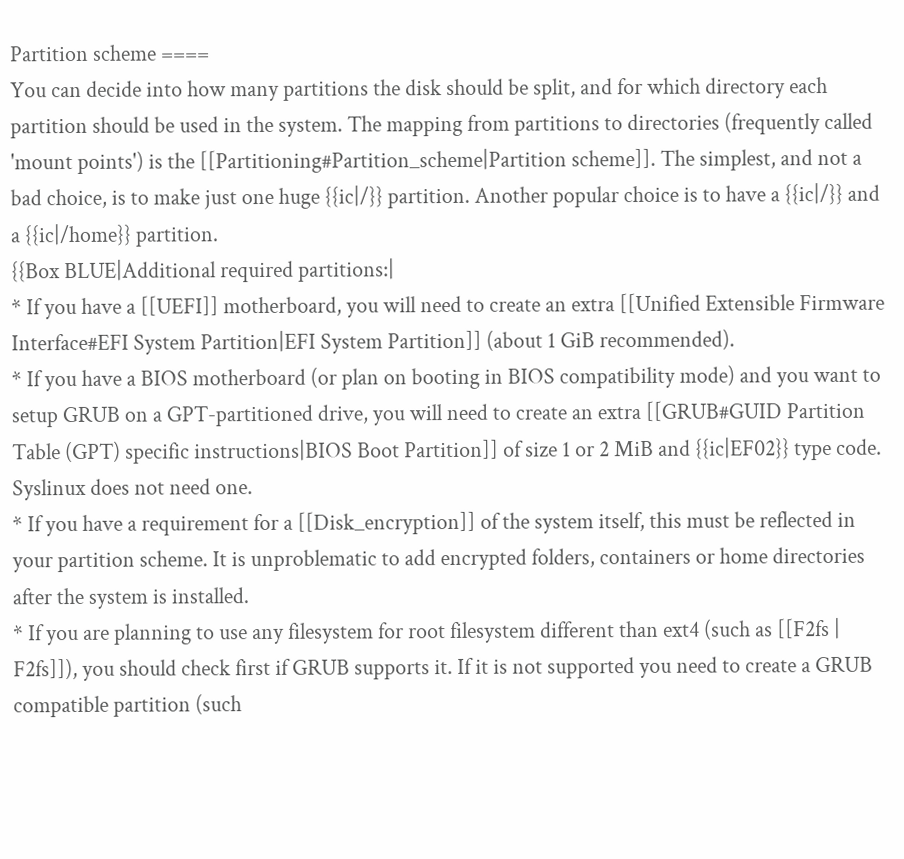Partition scheme ====
You can decide into how many partitions the disk should be split, and for which directory each partition should be used in the system. The mapping from partitions to directories (frequently called 'mount points') is the [[Partitioning#Partition_scheme|Partition scheme]]. The simplest, and not a bad choice, is to make just one huge {{ic|/}} partition. Another popular choice is to have a {{ic|/}} and a {{ic|/home}} partition.
{{Box BLUE|Additional required partitions:|
* If you have a [[UEFI]] motherboard, you will need to create an extra [[Unified Extensible Firmware Interface#EFI System Partition|EFI System Partition]] (about 1 GiB recommended).
* If you have a BIOS motherboard (or plan on booting in BIOS compatibility mode) and you want to setup GRUB on a GPT-partitioned drive, you will need to create an extra [[GRUB#GUID Partition Table (GPT) specific instructions|BIOS Boot Partition]] of size 1 or 2 MiB and {{ic|EF02}} type code. Syslinux does not need one.
* If you have a requirement for a [[Disk_encryption]] of the system itself, this must be reflected in your partition scheme. It is unproblematic to add encrypted folders, containers or home directories after the system is installed.
* If you are planning to use any filesystem for root filesystem different than ext4 (such as [[F2fs | F2fs]]), you should check first if GRUB supports it. If it is not supported you need to create a GRUB compatible partition (such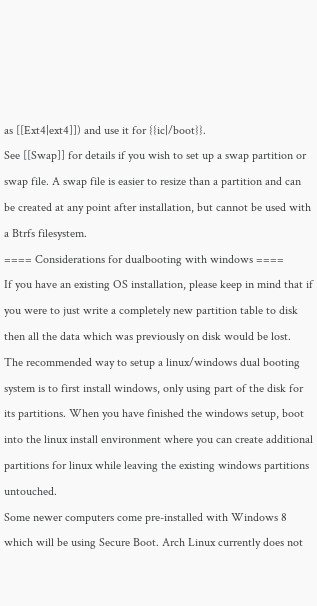as [[Ext4|ext4]]) and use it for {{ic|/boot}}.
See [[Swap]] for details if you wish to set up a swap partition or swap file. A swap file is easier to resize than a partition and can be created at any point after installation, but cannot be used with a Btrfs filesystem.
==== Considerations for dualbooting with windows ====
If you have an existing OS installation, please keep in mind that if you were to just write a completely new partition table to disk then all the data which was previously on disk would be lost.
The recommended way to setup a linux/windows dual booting system is to first install windows, only using part of the disk for its partitions. When you have finished the windows setup, boot into the linux install environment where you can create additional partitions for linux while leaving the existing windows partitions untouched.
Some newer computers come pre-installed with Windows 8 which will be using Secure Boot. Arch Linux currently does not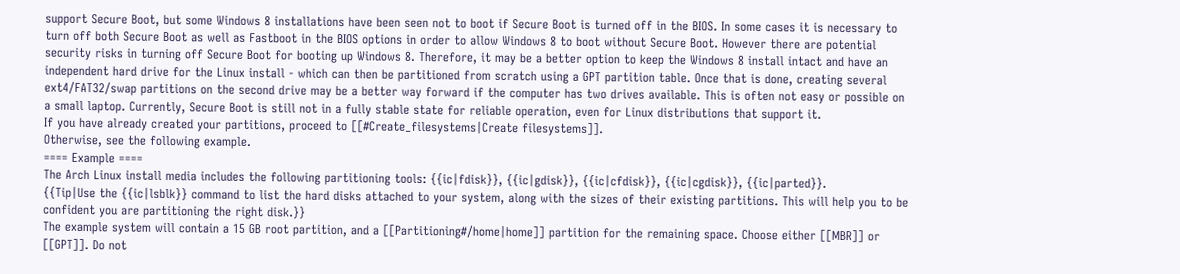support Secure Boot, but some Windows 8 installations have been seen not to boot if Secure Boot is turned off in the BIOS. In some cases it is necessary to turn off both Secure Boot as well as Fastboot in the BIOS options in order to allow Windows 8 to boot without Secure Boot. However there are potential security risks in turning off Secure Boot for booting up Windows 8. Therefore, it may be a better option to keep the Windows 8 install intact and have an independent hard drive for the Linux install - which can then be partitioned from scratch using a GPT partition table. Once that is done, creating several ext4/FAT32/swap partitions on the second drive may be a better way forward if the computer has two drives available. This is often not easy or possible on a small laptop. Currently, Secure Boot is still not in a fully stable state for reliable operation, even for Linux distributions that support it.
If you have already created your partitions, proceed to [[#Create_filesystems|Create filesystems]].
Otherwise, see the following example.
==== Example ====
The Arch Linux install media includes the following partitioning tools: {{ic|fdisk}}, {{ic|gdisk}}, {{ic|cfdisk}}, {{ic|cgdisk}}, {{ic|parted}}.
{{Tip|Use the {{ic|lsblk}} command to list the hard disks attached to your system, along with the sizes of their existing partitions. This will help you to be confident you are partitioning the right disk.}}
The example system will contain a 15 GB root partition, and a [[Partitioning#/home|home]] partition for the remaining space. Choose either [[MBR]] or [[GPT]]. Do not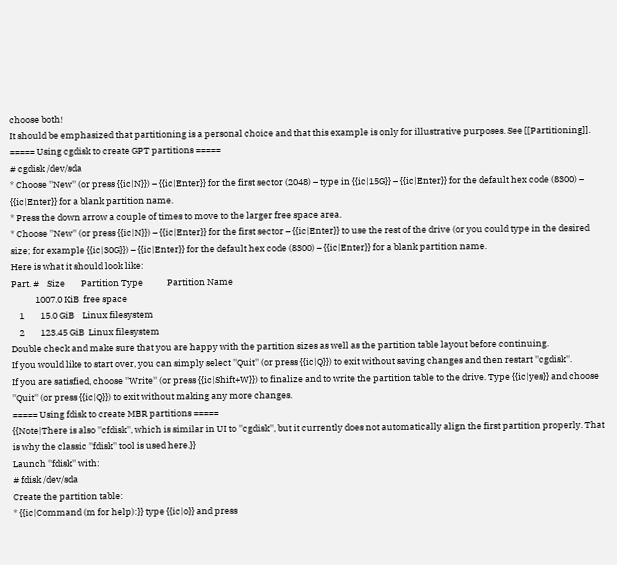choose both!
It should be emphasized that partitioning is a personal choice and that this example is only for illustrative purposes. See [[Partitioning]].
===== Using cgdisk to create GPT partitions =====
# cgdisk /dev/sda
* Choose ''New'' (or press {{ic|N}}) – {{ic|Enter}} for the first sector (2048) – type in {{ic|15G}} – {{ic|Enter}} for the default hex code (8300) – {{ic|Enter}} for a blank partition name.
* Press the down arrow a couple of times to move to the larger free space area.
* Choose ''New'' (or press {{ic|N}}) – {{ic|Enter}} for the first sector – {{ic|Enter}} to use the rest of the drive (or you could type in the desired size; for example {{ic|30G}}) – {{ic|Enter}} for the default hex code (8300) – {{ic|Enter}} for a blank partition name.
Here is what it should look like:
Part. #    Size        Partition Type            Partition Name
            1007.0 KiB  free space
    1        15.0 GiB    Linux filesystem
    2        123.45 GiB  Linux filesystem
Double check and make sure that you are happy with the partition sizes as well as the partition table layout before continuing.
If you would like to start over, you can simply select ''Quit'' (or press {{ic|Q}}) to exit without saving changes and then restart ''cgdisk''.
If you are satisfied, choose ''Write'' (or press {{ic|Shift+W}}) to finalize and to write the partition table to the drive. Type {{ic|yes}} and choose ''Quit'' (or press {{ic|Q}}) to exit without making any more changes.
===== Using fdisk to create MBR partitions =====
{{Note|There is also ''cfdisk'', which is similar in UI to ''cgdisk'', but it currently does not automatically align the first partition properly. That is why the classic ''fdisk'' tool is used here.}}
Launch ''fdisk'' with:
# fdisk /dev/sda
Create the partition table:
* {{ic|Command (m for help):}} type {{ic|o}} and press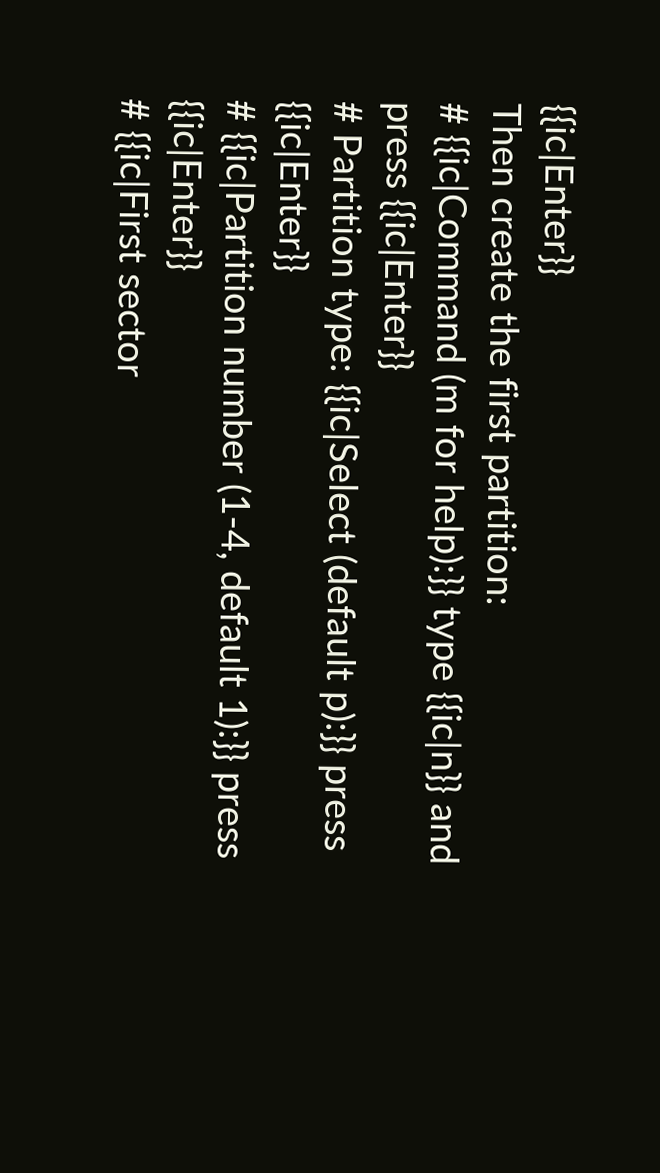{{ic|Enter}}
Then create the first partition:
# {{ic|Command (m for help):}} type {{ic|n}} and press {{ic|Enter}}
# Partition type: {{ic|Select (default p):}} press {{ic|Enter}}
# {{ic|Partition number (1-4, default 1):}} press {{ic|Enter}}
# {{ic|First sector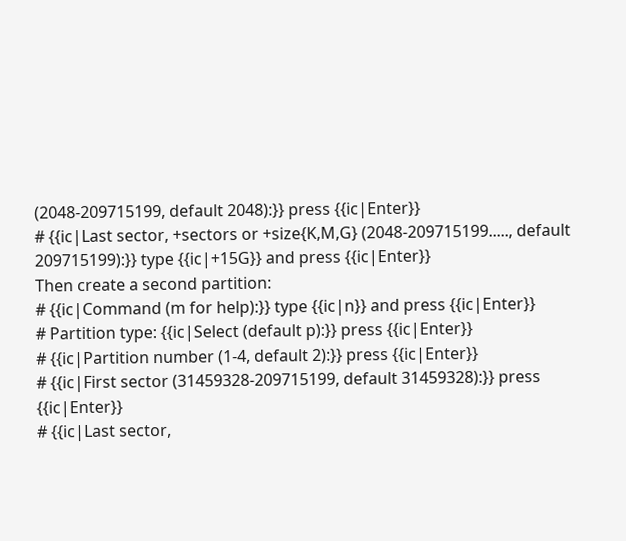(2048-209715199, default 2048):}} press {{ic|Enter}}
# {{ic|Last sector, +sectors or +size{K,M,G} (2048-209715199....., default 209715199):}} type {{ic|+15G}} and press {{ic|Enter}}
Then create a second partition:
# {{ic|Command (m for help):}} type {{ic|n}} and press {{ic|Enter}}
# Partition type: {{ic|Select (default p):}} press {{ic|Enter}}
# {{ic|Partition number (1-4, default 2):}} press {{ic|Enter}}
# {{ic|First sector (31459328-209715199, default 31459328):}} press {{ic|Enter}}
# {{ic|Last sector,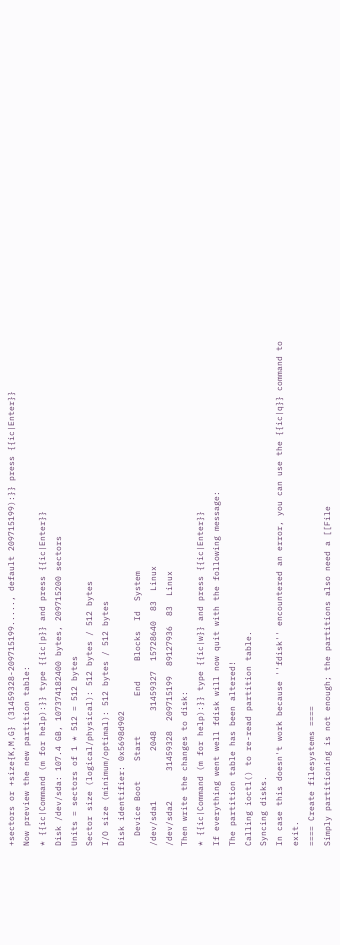+sectors or +size{K,M,G} (31459328-209715199....., default 209715199):}} press {{ic|Enter}}
Now preview the new partition table:
* {{ic|Command (m for help):}} type {{ic|p}} and press {{ic|Enter}}
Disk /dev/sda: 107.4 GB, 107374182400 bytes, 209715200 sectors
Units = sectors of 1 * 512 = 512 bytes
Sector size (logical/physical): 512 bytes / 512 bytes
I/O size (minimum/optimal): 512 bytes / 512 bytes
Disk identifier: 0x5698d902
  Device Boot    Start        End    Blocks  Id  System
/dev/sda1          2048    31459327  15728640  83  Linux
/dev/sda2      31459328  209715199  89127936  83  Linux
Then write the changes to disk:
* {{ic|Command (m for help):}} type {{ic|w}} and press {{ic|Enter}}
If everything went well fdisk will now quit with the following message:
The partition table has been altered!
Calling ioctl() to re-read partition table.
Syncing disks.
In case this doesn't work because ''fdisk'' encountered an error, you can use the {{ic|q}} command to exit.
==== Create filesystems ====
Simply partitioning is not enough; the partitions also need a [[File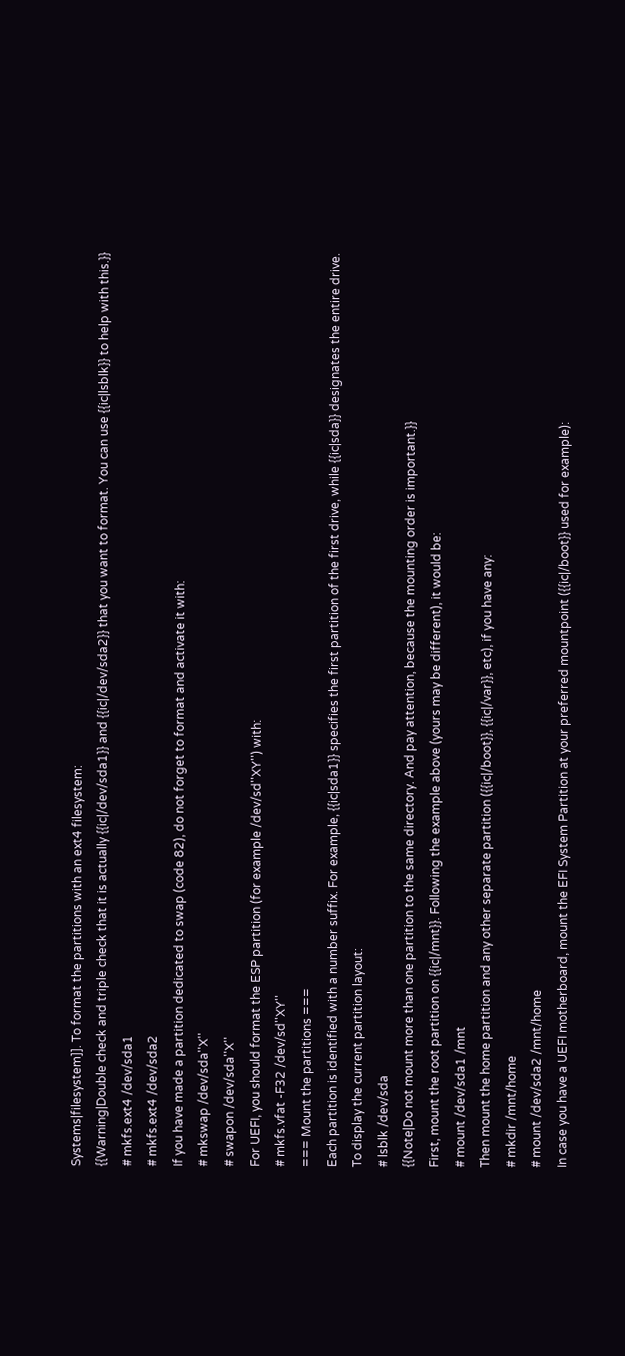Systems|filesystem]]. To format the partitions with an ext4 filesystem:
{{Warning|Double check and triple check that it is actually {{ic|/dev/sda1}} and {{ic|/dev/sda2}} that you want to format. You can use {{ic|lsblk}} to help with this.}}
# mkfs.ext4 /dev/sda1
# mkfs.ext4 /dev/sda2
If you have made a partition dedicated to swap (code 82), do not forget to format and activate it with:
# mkswap /dev/sda''X''
# swapon /dev/sda''X''
For UEFI, you should format the ESP partition (for example /dev/sd''XY'') with:
# mkfs.vfat -F32 /dev/sd''XY''
=== Mount the partitions ===
Each partition is identified with a number suffix. For example, {{ic|sda1}} specifies the first partition of the first drive, while {{ic|sda}} designates the entire drive.
To display the current partition layout:
# lsblk /dev/sda
{{Note|Do not mount more than one partition to the same directory. And pay attention, because the mounting order is important.}}
First, mount the root partition on {{ic|/mnt}}. Following the example above (yours may be different), it would be:
# mount /dev/sda1 /mnt
Then mount the home partition and any other separate partition ({{ic|/boot}}, {{ic|/var}}, etc), if you have any:
# mkdir /mnt/home
# mount /dev/sda2 /mnt/home
In case you have a UEFI motherboard, mount the EFI System Partition at your preferred mountpoint ({{ic|/boot}} used for example):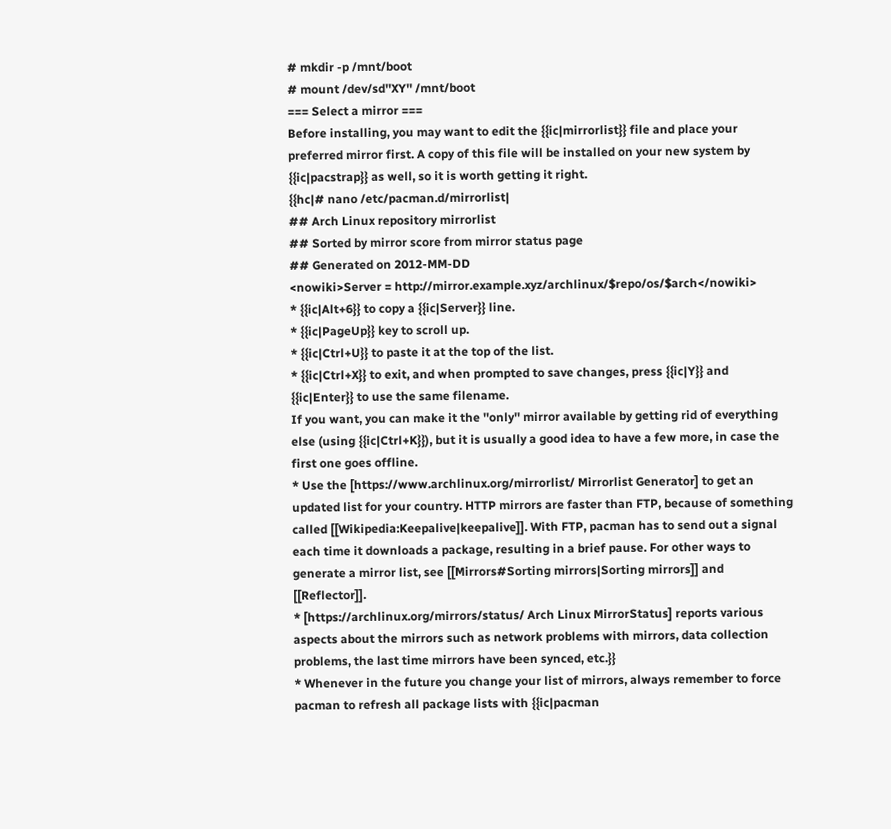# mkdir -p /mnt/boot
# mount /dev/sd''XY'' /mnt/boot
=== Select a mirror ===
Before installing, you may want to edit the {{ic|mirrorlist}} file and place your preferred mirror first. A copy of this file will be installed on your new system by {{ic|pacstrap}} as well, so it is worth getting it right.
{{hc|# nano /etc/pacman.d/mirrorlist|
## Arch Linux repository mirrorlist
## Sorted by mirror score from mirror status page
## Generated on 2012-MM-DD
<nowiki>Server = http://mirror.example.xyz/archlinux/$repo/os/$arch</nowiki>
* {{ic|Alt+6}} to copy a {{ic|Server}} line.
* {{ic|PageUp}} key to scroll up.
* {{ic|Ctrl+U}} to paste it at the top of the list.
* {{ic|Ctrl+X}} to exit, and when prompted to save changes, press {{ic|Y}} and {{ic|Enter}} to use the same filename.
If you want, you can make it the ''only'' mirror available by getting rid of everything else (using {{ic|Ctrl+K}}), but it is usually a good idea to have a few more, in case the first one goes offline.
* Use the [https://www.archlinux.org/mirrorlist/ Mirrorlist Generator] to get an updated list for your country. HTTP mirrors are faster than FTP, because of something called [[Wikipedia:Keepalive|keepalive]]. With FTP, pacman has to send out a signal each time it downloads a package, resulting in a brief pause. For other ways to generate a mirror list, see [[Mirrors#Sorting mirrors|Sorting mirrors]] and [[Reflector]].
* [https://archlinux.org/mirrors/status/ Arch Linux MirrorStatus] reports various aspects about the mirrors such as network problems with mirrors, data collection problems, the last time mirrors have been synced, etc.}}
* Whenever in the future you change your list of mirrors, always remember to force pacman to refresh all package lists with {{ic|pacman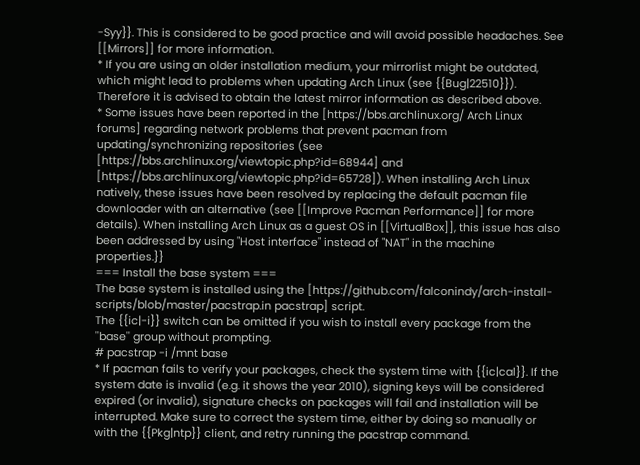-Syy}}. This is considered to be good practice and will avoid possible headaches. See [[Mirrors]] for more information.
* If you are using an older installation medium, your mirrorlist might be outdated, which might lead to problems when updating Arch Linux (see {{Bug|22510}}). Therefore it is advised to obtain the latest mirror information as described above.
* Some issues have been reported in the [https://bbs.archlinux.org/ Arch Linux forums] regarding network problems that prevent pacman from updating/synchronizing repositories (see [https://bbs.archlinux.org/viewtopic.php?id=68944] and [https://bbs.archlinux.org/viewtopic.php?id=65728]). When installing Arch Linux natively, these issues have been resolved by replacing the default pacman file downloader with an alternative (see [[Improve Pacman Performance]] for more details). When installing Arch Linux as a guest OS in [[VirtualBox]], this issue has also been addressed by using "Host interface" instead of "NAT" in the machine properties.}}
=== Install the base system ===
The base system is installed using the [https://github.com/falconindy/arch-install-scripts/blob/master/pacstrap.in pacstrap] script.
The {{ic|-i}} switch can be omitted if you wish to install every package from the ''base'' group without prompting.
# pacstrap -i /mnt base
* If pacman fails to verify your packages, check the system time with {{ic|cal}}. If the system date is invalid (e.g. it shows the year 2010), signing keys will be considered expired (or invalid), signature checks on packages will fail and installation will be interrupted. Make sure to correct the system time, either by doing so manually or with the {{Pkg|ntp}} client, and retry running the pacstrap command.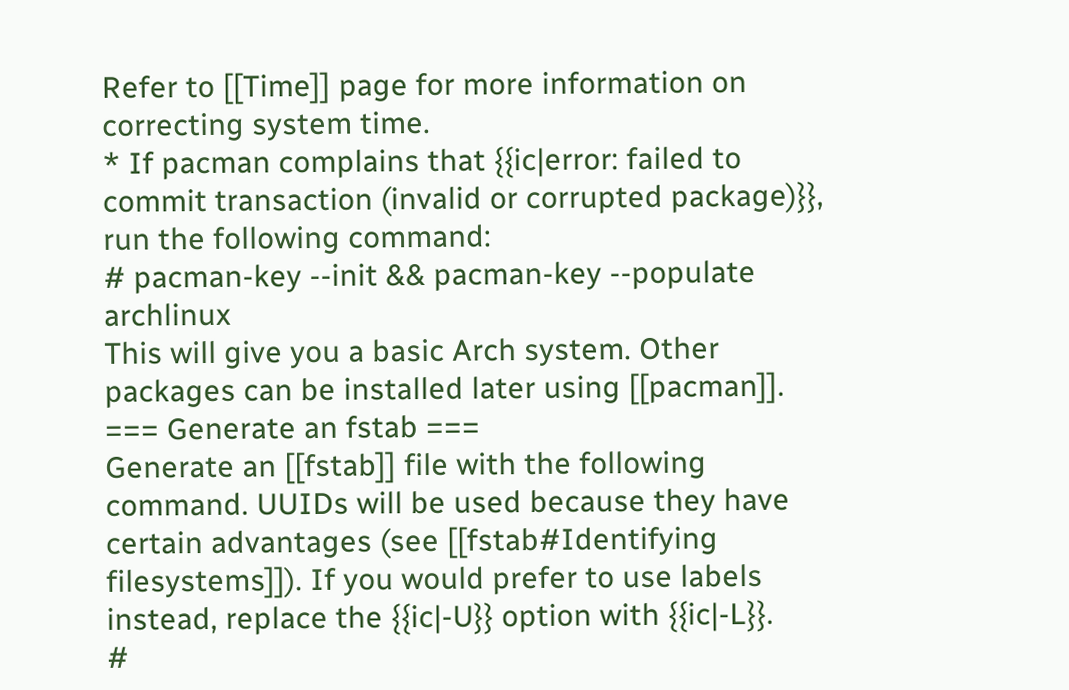Refer to [[Time]] page for more information on correcting system time.
* If pacman complains that {{ic|error: failed to commit transaction (invalid or corrupted package)}}, run the following command:
# pacman-key --init && pacman-key --populate archlinux
This will give you a basic Arch system. Other packages can be installed later using [[pacman]].
=== Generate an fstab ===
Generate an [[fstab]] file with the following command. UUIDs will be used because they have certain advantages (see [[fstab#Identifying filesystems]]). If you would prefer to use labels instead, replace the {{ic|-U}} option with {{ic|-L}}.
#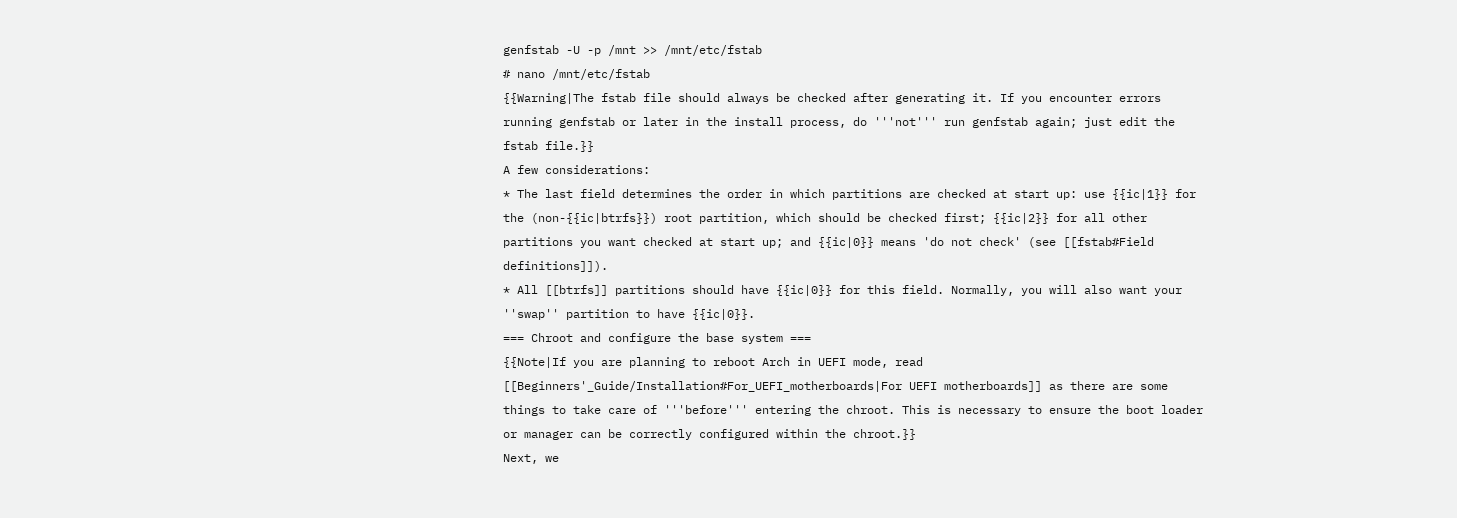genfstab -U -p /mnt >> /mnt/etc/fstab
# nano /mnt/etc/fstab
{{Warning|The fstab file should always be checked after generating it. If you encounter errors running genfstab or later in the install process, do '''not''' run genfstab again; just edit the fstab file.}}
A few considerations:
* The last field determines the order in which partitions are checked at start up: use {{ic|1}} for the (non-{{ic|btrfs}}) root partition, which should be checked first; {{ic|2}} for all other partitions you want checked at start up; and {{ic|0}} means 'do not check' (see [[fstab#Field definitions]]).
* All [[btrfs]] partitions should have {{ic|0}} for this field. Normally, you will also want your ''swap'' partition to have {{ic|0}}.
=== Chroot and configure the base system ===
{{Note|If you are planning to reboot Arch in UEFI mode, read [[Beginners'_Guide/Installation#For_UEFI_motherboards|For UEFI motherboards]] as there are some things to take care of '''before''' entering the chroot. This is necessary to ensure the boot loader or manager can be correctly configured within the chroot.}}
Next, we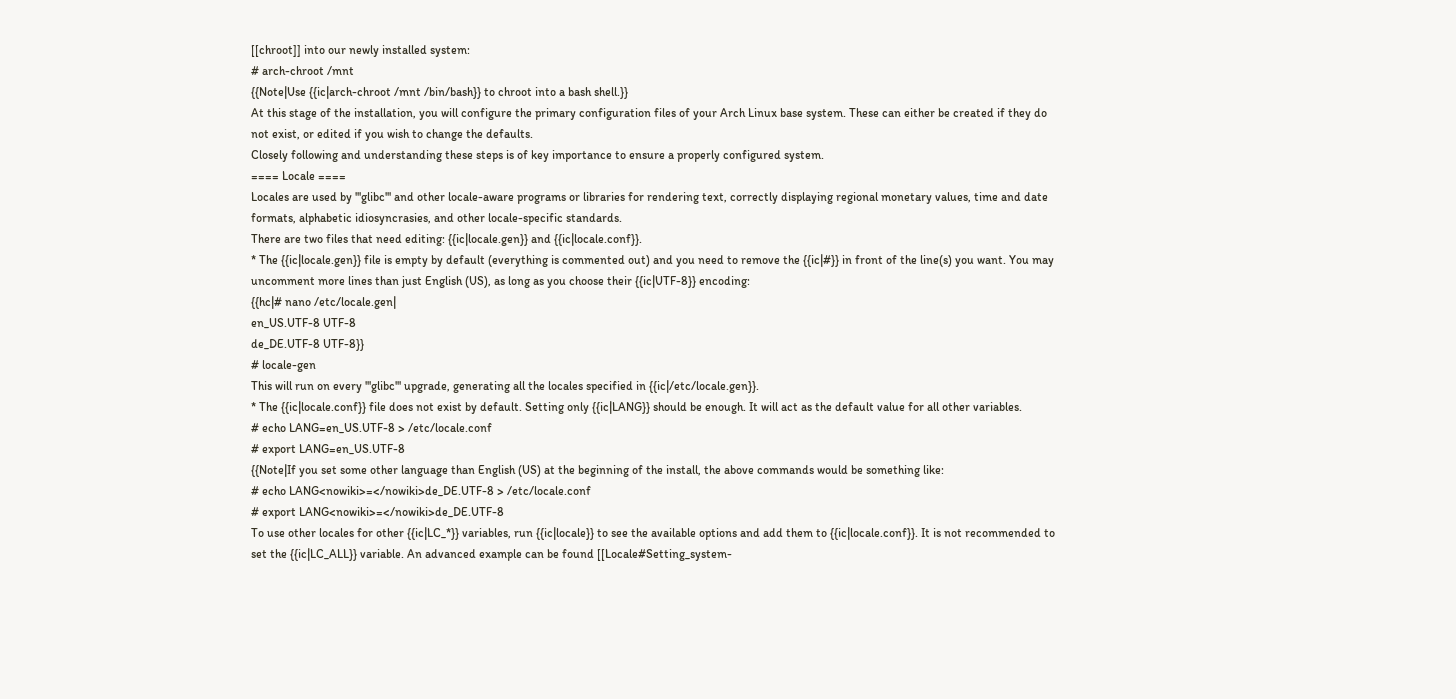[[chroot]] into our newly installed system:
# arch-chroot /mnt
{{Note|Use {{ic|arch-chroot /mnt /bin/bash}} to chroot into a bash shell.}}
At this stage of the installation, you will configure the primary configuration files of your Arch Linux base system. These can either be created if they do not exist, or edited if you wish to change the defaults.
Closely following and understanding these steps is of key importance to ensure a properly configured system.
==== Locale ====
Locales are used by '''glibc''' and other locale-aware programs or libraries for rendering text, correctly displaying regional monetary values, time and date formats, alphabetic idiosyncrasies, and other locale-specific standards.
There are two files that need editing: {{ic|locale.gen}} and {{ic|locale.conf}}.
* The {{ic|locale.gen}} file is empty by default (everything is commented out) and you need to remove the {{ic|#}} in front of the line(s) you want. You may uncomment more lines than just English (US), as long as you choose their {{ic|UTF-8}} encoding:
{{hc|# nano /etc/locale.gen|
en_US.UTF-8 UTF-8
de_DE.UTF-8 UTF-8}}
# locale-gen
This will run on every '''glibc''' upgrade, generating all the locales specified in {{ic|/etc/locale.gen}}.
* The {{ic|locale.conf}} file does not exist by default. Setting only {{ic|LANG}} should be enough. It will act as the default value for all other variables.
# echo LANG=en_US.UTF-8 > /etc/locale.conf
# export LANG=en_US.UTF-8
{{Note|If you set some other language than English (US) at the beginning of the install, the above commands would be something like:
# echo LANG<nowiki>=</nowiki>de_DE.UTF-8 > /etc/locale.conf
# export LANG<nowiki>=</nowiki>de_DE.UTF-8
To use other locales for other {{ic|LC_*}} variables, run {{ic|locale}} to see the available options and add them to {{ic|locale.conf}}. It is not recommended to set the {{ic|LC_ALL}} variable. An advanced example can be found [[Locale#Setting_system-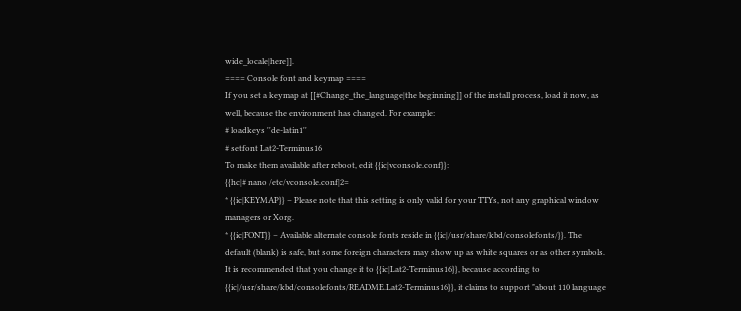wide_locale|here]].
==== Console font and keymap ====
If you set a keymap at [[#Change_the_language|the beginning]] of the install process, load it now, as well, because the environment has changed. For example:
# loadkeys ''de-latin1''
# setfont Lat2-Terminus16
To make them available after reboot, edit {{ic|vconsole.conf}}:
{{hc|# nano /etc/vconsole.conf|2=
* {{ic|KEYMAP}} – Please note that this setting is only valid for your TTYs, not any graphical window managers or Xorg.
* {{ic|FONT}} – Available alternate console fonts reside in {{ic|/usr/share/kbd/consolefonts/}}. The default (blank) is safe, but some foreign characters may show up as white squares or as other symbols. It is recommended that you change it to {{ic|Lat2-Terminus16}}, because according to {{ic|/usr/share/kbd/consolefonts/README.Lat2-Terminus16}}, it claims to support "about 110 language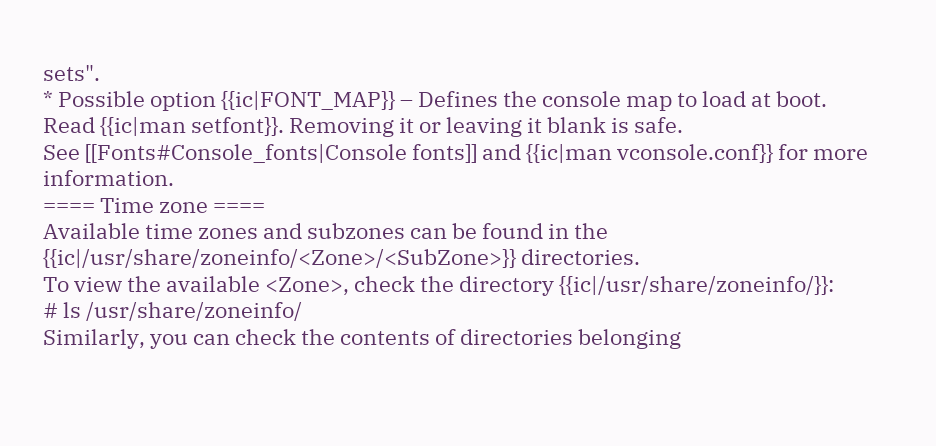sets".
* Possible option {{ic|FONT_MAP}} – Defines the console map to load at boot. Read {{ic|man setfont}}. Removing it or leaving it blank is safe.
See [[Fonts#Console_fonts|Console fonts]] and {{ic|man vconsole.conf}} for more information.
==== Time zone ====
Available time zones and subzones can be found in the {{ic|/usr/share/zoneinfo/<Zone>/<SubZone>}} directories.
To view the available <Zone>, check the directory {{ic|/usr/share/zoneinfo/}}:
# ls /usr/share/zoneinfo/
Similarly, you can check the contents of directories belonging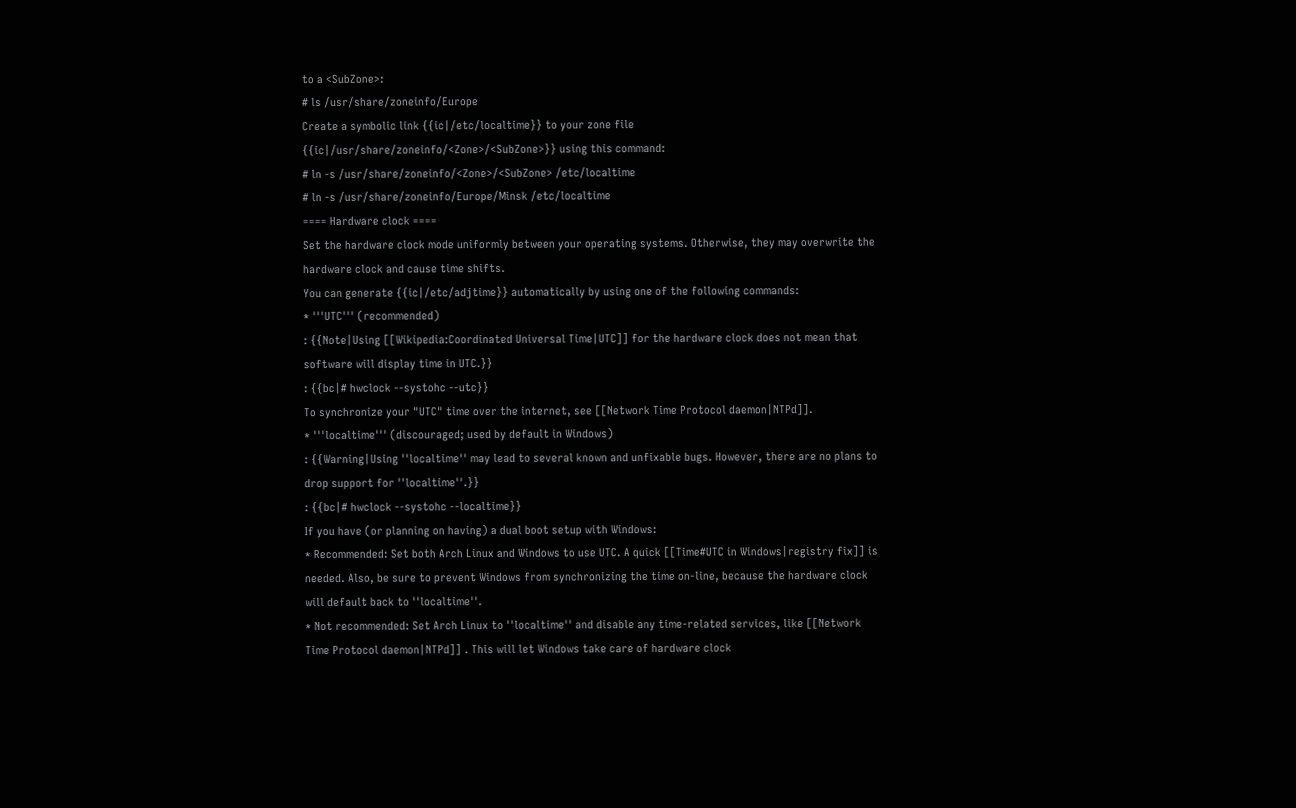to a <SubZone>:
# ls /usr/share/zoneinfo/Europe
Create a symbolic link {{ic|/etc/localtime}} to your zone file {{ic|/usr/share/zoneinfo/<Zone>/<SubZone>}} using this command:
# ln -s /usr/share/zoneinfo/<Zone>/<SubZone> /etc/localtime
# ln -s /usr/share/zoneinfo/Europe/Minsk /etc/localtime
==== Hardware clock ====
Set the hardware clock mode uniformly between your operating systems. Otherwise, they may overwrite the hardware clock and cause time shifts.
You can generate {{ic|/etc/adjtime}} automatically by using one of the following commands:
* '''UTC''' (recommended)
: {{Note|Using [[Wikipedia:Coordinated Universal Time|UTC]] for the hardware clock does not mean that software will display time in UTC.}}
: {{bc|# hwclock --systohc --utc}}
To synchronize your "UTC" time over the internet, see [[Network Time Protocol daemon|NTPd]].
* '''localtime''' (discouraged; used by default in Windows)
: {{Warning|Using ''localtime'' may lead to several known and unfixable bugs. However, there are no plans to drop support for ''localtime''.}}
: {{bc|# hwclock --systohc --localtime}}
If you have (or planning on having) a dual boot setup with Windows:
* Recommended: Set both Arch Linux and Windows to use UTC. A quick [[Time#UTC in Windows|registry fix]] is needed. Also, be sure to prevent Windows from synchronizing the time on-line, because the hardware clock will default back to ''localtime''.
* Not recommended: Set Arch Linux to ''localtime'' and disable any time-related services, like [[Network Time Protocol daemon|NTPd]] . This will let Windows take care of hardware clock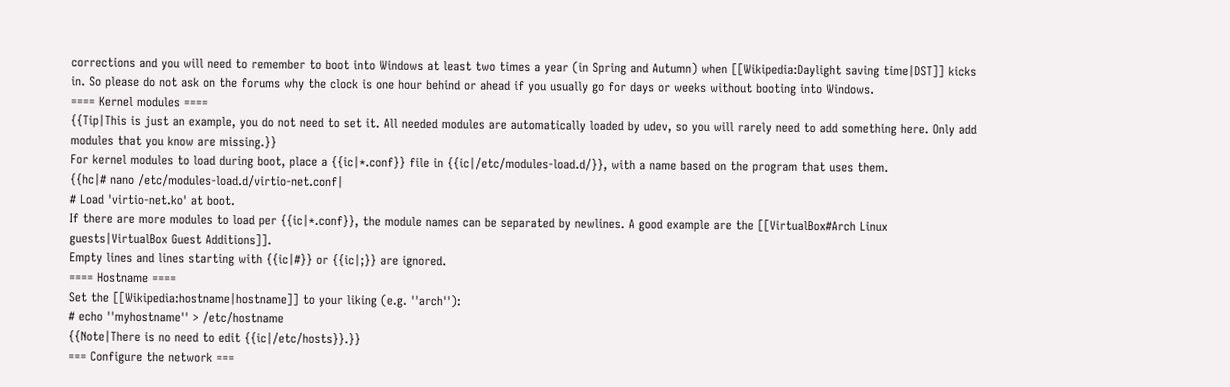corrections and you will need to remember to boot into Windows at least two times a year (in Spring and Autumn) when [[Wikipedia:Daylight saving time|DST]] kicks in. So please do not ask on the forums why the clock is one hour behind or ahead if you usually go for days or weeks without booting into Windows.
==== Kernel modules ====
{{Tip|This is just an example, you do not need to set it. All needed modules are automatically loaded by udev, so you will rarely need to add something here. Only add modules that you know are missing.}}
For kernel modules to load during boot, place a {{ic|*.conf}} file in {{ic|/etc/modules-load.d/}}, with a name based on the program that uses them.
{{hc|# nano /etc/modules-load.d/virtio-net.conf|
# Load 'virtio-net.ko' at boot.
If there are more modules to load per {{ic|*.conf}}, the module names can be separated by newlines. A good example are the [[VirtualBox#Arch Linux guests|VirtualBox Guest Additions]].
Empty lines and lines starting with {{ic|#}} or {{ic|;}} are ignored.
==== Hostname ====
Set the [[Wikipedia:hostname|hostname]] to your liking (e.g. ''arch''):
# echo ''myhostname'' > /etc/hostname
{{Note|There is no need to edit {{ic|/etc/hosts}}.}}
=== Configure the network ===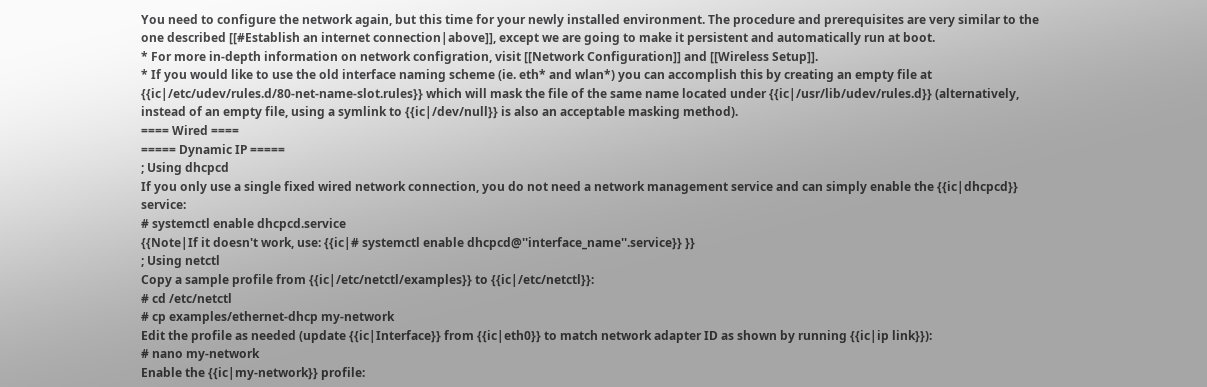You need to configure the network again, but this time for your newly installed environment. The procedure and prerequisites are very similar to the one described [[#Establish an internet connection|above]], except we are going to make it persistent and automatically run at boot.
* For more in-depth information on network configration, visit [[Network Configuration]] and [[Wireless Setup]].
* If you would like to use the old interface naming scheme (ie. eth* and wlan*) you can accomplish this by creating an empty file at {{ic|/etc/udev/rules.d/80-net-name-slot.rules}} which will mask the file of the same name located under {{ic|/usr/lib/udev/rules.d}} (alternatively, instead of an empty file, using a symlink to {{ic|/dev/null}} is also an acceptable masking method).
==== Wired ====
===== Dynamic IP =====
; Using dhcpcd
If you only use a single fixed wired network connection, you do not need a network management service and can simply enable the {{ic|dhcpcd}} service:
# systemctl enable dhcpcd.service
{{Note|If it doesn't work, use: {{ic|# systemctl enable dhcpcd@''interface_name''.service}} }}
; Using netctl
Copy a sample profile from {{ic|/etc/netctl/examples}} to {{ic|/etc/netctl}}:
# cd /etc/netctl
# cp examples/ethernet-dhcp my-network
Edit the profile as needed (update {{ic|Interface}} from {{ic|eth0}} to match network adapter ID as shown by running {{ic|ip link}}):
# nano my-network
Enable the {{ic|my-network}} profile: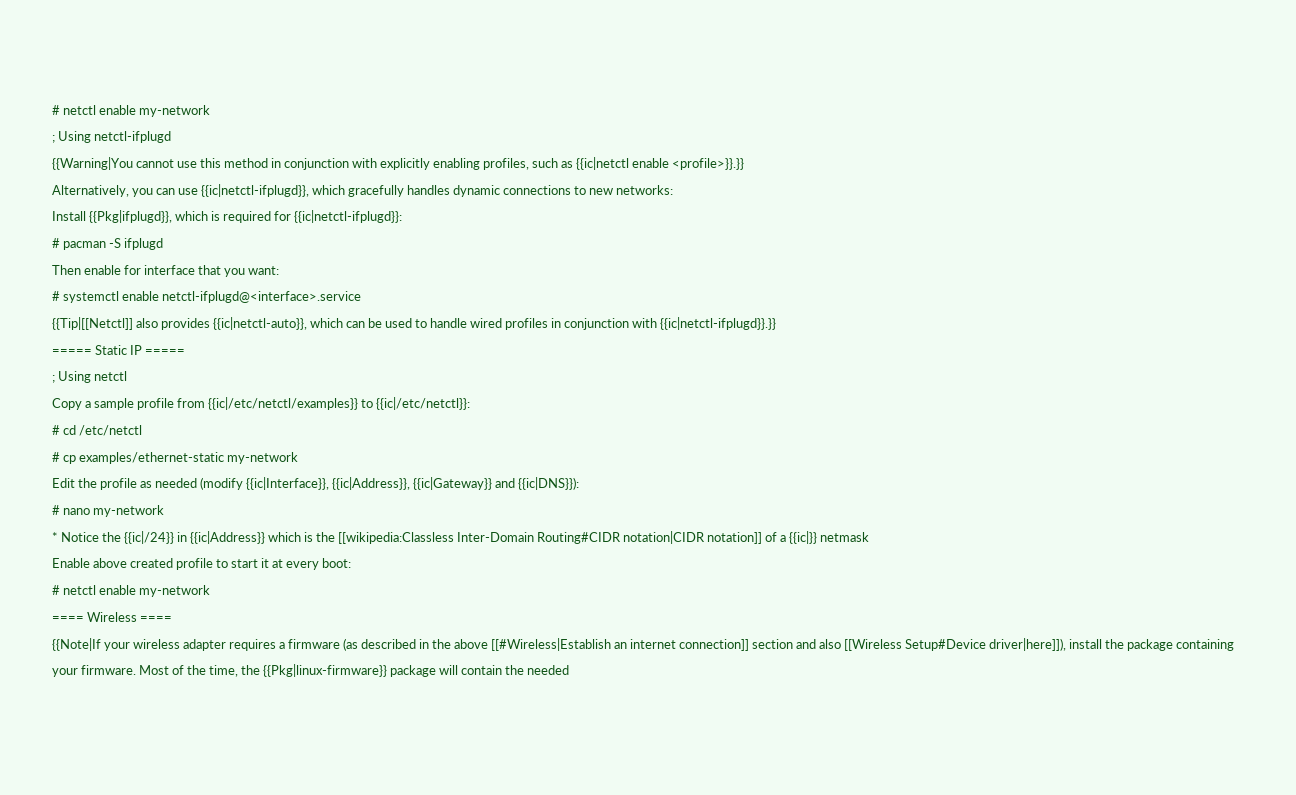# netctl enable my-network
; Using netctl-ifplugd
{{Warning|You cannot use this method in conjunction with explicitly enabling profiles, such as {{ic|netctl enable <profile>}}.}}
Alternatively, you can use {{ic|netctl-ifplugd}}, which gracefully handles dynamic connections to new networks:
Install {{Pkg|ifplugd}}, which is required for {{ic|netctl-ifplugd}}:
# pacman -S ifplugd
Then enable for interface that you want:
# systemctl enable netctl-ifplugd@<interface>.service
{{Tip|[[Netctl]] also provides {{ic|netctl-auto}}, which can be used to handle wired profiles in conjunction with {{ic|netctl-ifplugd}}.}}
===== Static IP =====
; Using netctl
Copy a sample profile from {{ic|/etc/netctl/examples}} to {{ic|/etc/netctl}}:
# cd /etc/netctl
# cp examples/ethernet-static my-network
Edit the profile as needed (modify {{ic|Interface}}, {{ic|Address}}, {{ic|Gateway}} and {{ic|DNS}}):
# nano my-network
* Notice the {{ic|/24}} in {{ic|Address}} which is the [[wikipedia:Classless Inter-Domain Routing#CIDR notation|CIDR notation]] of a {{ic|}} netmask
Enable above created profile to start it at every boot:
# netctl enable my-network
==== Wireless ====
{{Note|If your wireless adapter requires a firmware (as described in the above [[#Wireless|Establish an internet connection]] section and also [[Wireless Setup#Device driver|here]]), install the package containing your firmware. Most of the time, the {{Pkg|linux-firmware}} package will contain the needed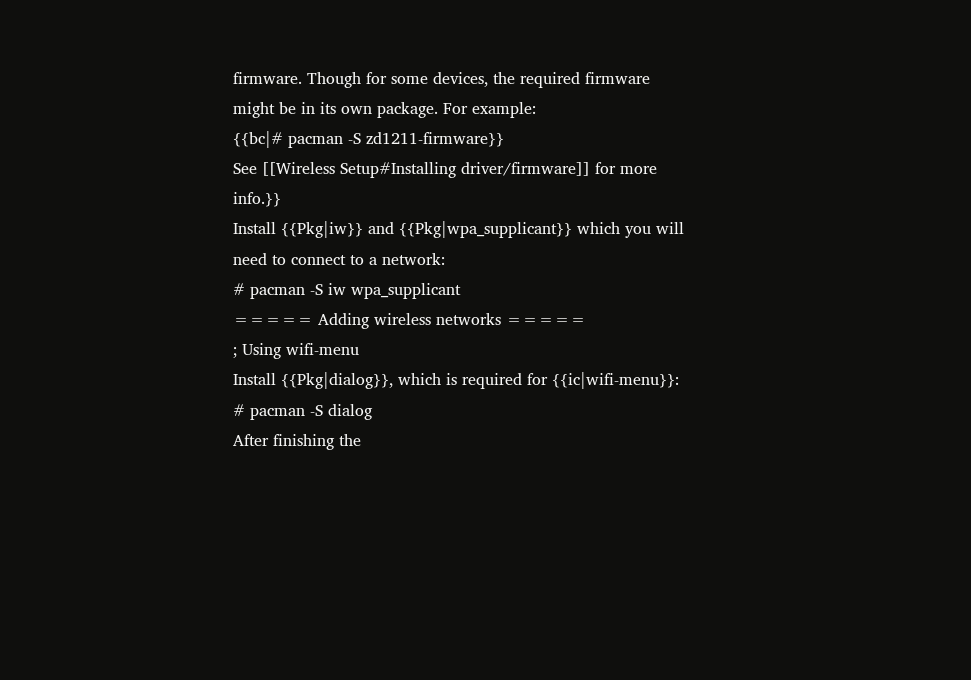firmware. Though for some devices, the required firmware might be in its own package. For example:
{{bc|# pacman -S zd1211-firmware}}
See [[Wireless Setup#Installing driver/firmware]] for more info.}}
Install {{Pkg|iw}} and {{Pkg|wpa_supplicant}} which you will need to connect to a network:
# pacman -S iw wpa_supplicant
===== Adding wireless networks =====
; Using wifi-menu
Install {{Pkg|dialog}}, which is required for {{ic|wifi-menu}}:
# pacman -S dialog
After finishing the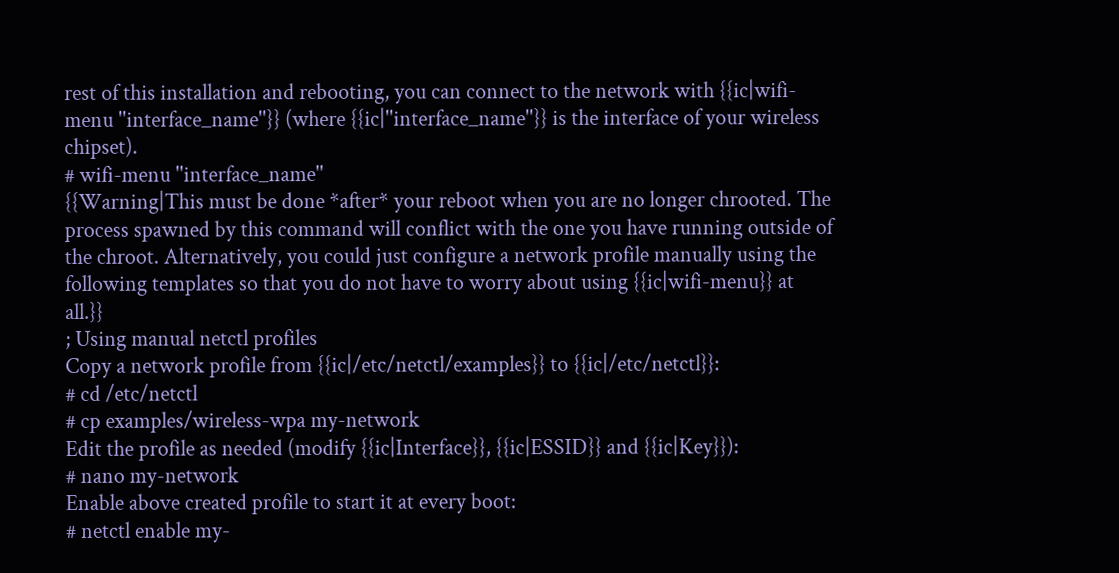rest of this installation and rebooting, you can connect to the network with {{ic|wifi-menu ''interface_name''}} (where {{ic|''interface_name''}} is the interface of your wireless chipset).
# wifi-menu ''interface_name''
{{Warning|This must be done *after* your reboot when you are no longer chrooted. The process spawned by this command will conflict with the one you have running outside of the chroot. Alternatively, you could just configure a network profile manually using the following templates so that you do not have to worry about using {{ic|wifi-menu}} at all.}}
; Using manual netctl profiles
Copy a network profile from {{ic|/etc/netctl/examples}} to {{ic|/etc/netctl}}:
# cd /etc/netctl
# cp examples/wireless-wpa my-network
Edit the profile as needed (modify {{ic|Interface}}, {{ic|ESSID}} and {{ic|Key}}):
# nano my-network
Enable above created profile to start it at every boot:
# netctl enable my-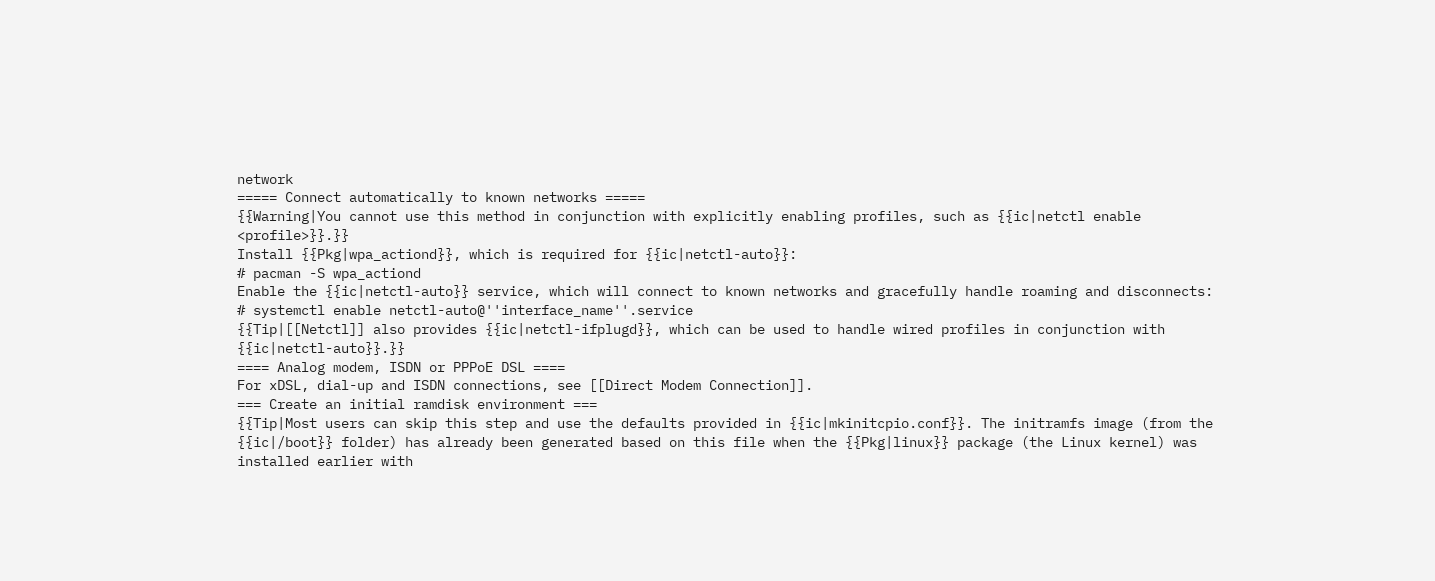network
===== Connect automatically to known networks =====
{{Warning|You cannot use this method in conjunction with explicitly enabling profiles, such as {{ic|netctl enable <profile>}}.}}
Install {{Pkg|wpa_actiond}}, which is required for {{ic|netctl-auto}}:
# pacman -S wpa_actiond
Enable the {{ic|netctl-auto}} service, which will connect to known networks and gracefully handle roaming and disconnects:
# systemctl enable netctl-auto@''interface_name''.service
{{Tip|[[Netctl]] also provides {{ic|netctl-ifplugd}}, which can be used to handle wired profiles in conjunction with {{ic|netctl-auto}}.}}
==== Analog modem, ISDN or PPPoE DSL ====
For xDSL, dial-up and ISDN connections, see [[Direct Modem Connection]].
=== Create an initial ramdisk environment ===
{{Tip|Most users can skip this step and use the defaults provided in {{ic|mkinitcpio.conf}}. The initramfs image (from the {{ic|/boot}} folder) has already been generated based on this file when the {{Pkg|linux}} package (the Linux kernel) was installed earlier with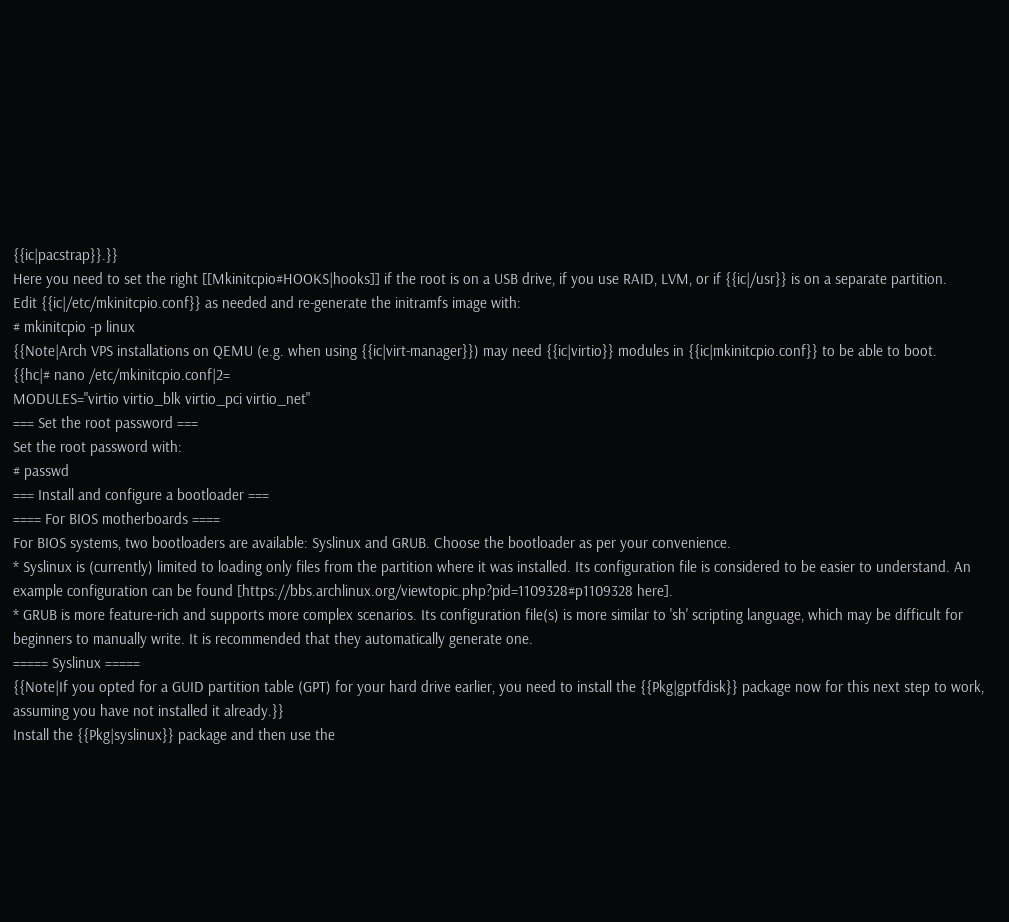{{ic|pacstrap}}.}}
Here you need to set the right [[Mkinitcpio#HOOKS|hooks]] if the root is on a USB drive, if you use RAID, LVM, or if {{ic|/usr}} is on a separate partition.
Edit {{ic|/etc/mkinitcpio.conf}} as needed and re-generate the initramfs image with:
# mkinitcpio -p linux
{{Note|Arch VPS installations on QEMU (e.g. when using {{ic|virt-manager}}) may need {{ic|virtio}} modules in {{ic|mkinitcpio.conf}} to be able to boot.
{{hc|# nano /etc/mkinitcpio.conf|2=
MODULES="virtio virtio_blk virtio_pci virtio_net"
=== Set the root password ===
Set the root password with:
# passwd
=== Install and configure a bootloader ===
==== For BIOS motherboards ====
For BIOS systems, two bootloaders are available: Syslinux and GRUB. Choose the bootloader as per your convenience.
* Syslinux is (currently) limited to loading only files from the partition where it was installed. Its configuration file is considered to be easier to understand. An example configuration can be found [https://bbs.archlinux.org/viewtopic.php?pid=1109328#p1109328 here].
* GRUB is more feature-rich and supports more complex scenarios. Its configuration file(s) is more similar to 'sh' scripting language, which may be difficult for beginners to manually write. It is recommended that they automatically generate one.
===== Syslinux =====
{{Note|If you opted for a GUID partition table (GPT) for your hard drive earlier, you need to install the {{Pkg|gptfdisk}} package now for this next step to work, assuming you have not installed it already.}}
Install the {{Pkg|syslinux}} package and then use the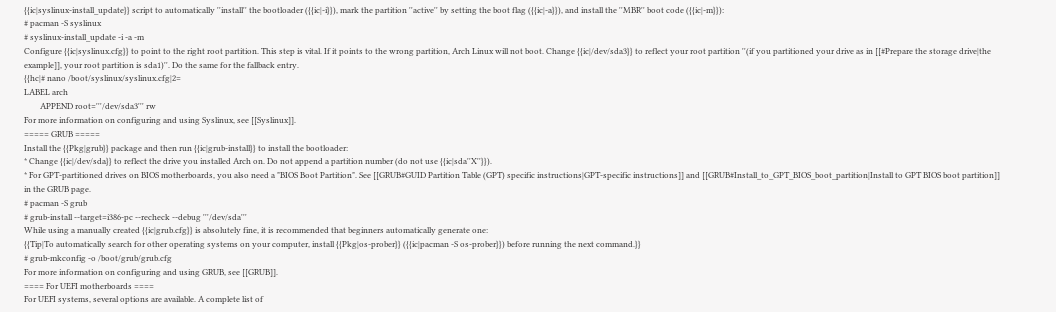{{ic|syslinux-install_update}} script to automatically ''install'' the bootloader ({{ic|-i}}), mark the partition ''active'' by setting the boot flag ({{ic|-a}}), and install the ''MBR'' boot code ({{ic|-m}}):
# pacman -S syslinux
# syslinux-install_update -i -a -m
Configure {{ic|syslinux.cfg}} to point to the right root partition. This step is vital. If it points to the wrong partition, Arch Linux will not boot. Change {{ic|/dev/sda3}} to reflect your root partition ''(if you partitioned your drive as in [[#Prepare the storage drive|the example]], your root partition is sda1)''. Do the same for the fallback entry.
{{hc|# nano /boot/syslinux/syslinux.cfg|2=
LABEL arch
        APPEND root='''/dev/sda3''' rw
For more information on configuring and using Syslinux, see [[Syslinux]].
===== GRUB =====
Install the {{Pkg|grub}} package and then run {{ic|grub-install}} to install the bootloader:
* Change {{ic|/dev/sda}} to reflect the drive you installed Arch on. Do not append a partition number (do not use {{ic|sda''X''}}).
* For GPT-partitioned drives on BIOS motherboards, you also need a "BIOS Boot Partition". See [[GRUB#GUID Partition Table (GPT) specific instructions|GPT-specific instructions]] and [[GRUB#Install_to_GPT_BIOS_boot_partition|Install to GPT BIOS boot partition]] in the GRUB page.
# pacman -S grub
# grub-install --target=i386-pc --recheck --debug '''/dev/sda'''
While using a manually created {{ic|grub.cfg}} is absolutely fine, it is recommended that beginners automatically generate one:
{{Tip|To automatically search for other operating systems on your computer, install {{Pkg|os-prober}} ({{ic|pacman -S os-prober}}) before running the next command.}}
# grub-mkconfig -o /boot/grub/grub.cfg
For more information on configuring and using GRUB, see [[GRUB]].
==== For UEFI motherboards ====
For UEFI systems, several options are available. A complete list of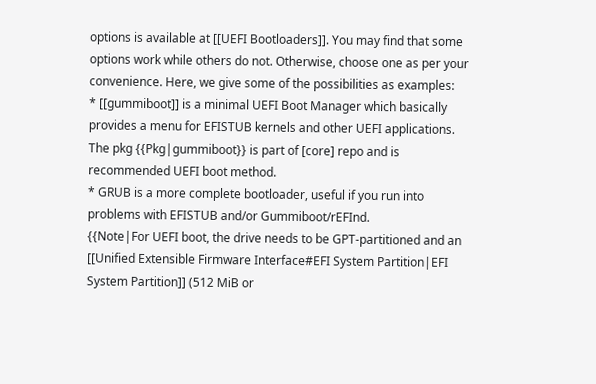options is available at [[UEFI Bootloaders]]. You may find that some options work while others do not. Otherwise, choose one as per your convenience. Here, we give some of the possibilities as examples:
* [[gummiboot]] is a minimal UEFI Boot Manager which basically provides a menu for EFISTUB kernels and other UEFI applications. The pkg {{Pkg|gummiboot}} is part of [core] repo and is recommended UEFI boot method.
* GRUB is a more complete bootloader, useful if you run into problems with EFISTUB and/or Gummiboot/rEFInd.
{{Note|For UEFI boot, the drive needs to be GPT-partitioned and an [[Unified Extensible Firmware Interface#EFI System Partition|EFI System Partition]] (512 MiB or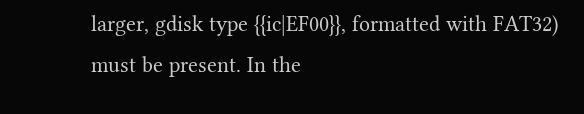larger, gdisk type {{ic|EF00}}, formatted with FAT32) must be present. In the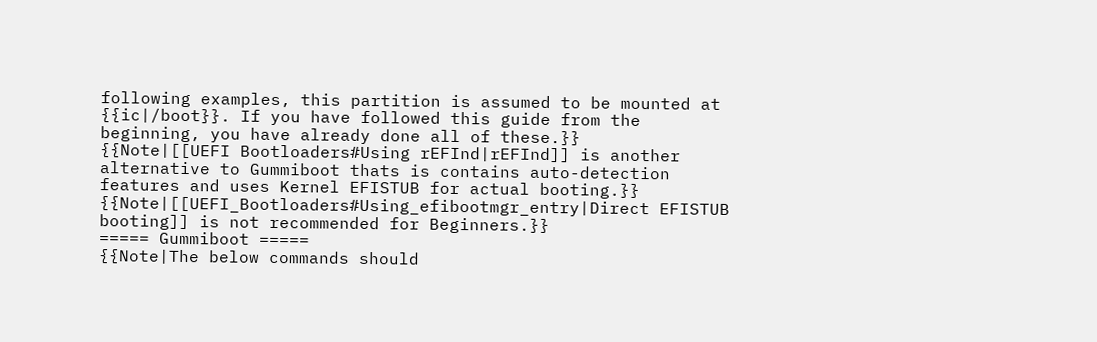following examples, this partition is assumed to be mounted at {{ic|/boot}}. If you have followed this guide from the beginning, you have already done all of these.}}
{{Note|[[UEFI Bootloaders#Using rEFInd|rEFInd]] is another alternative to Gummiboot thats is contains auto-detection features and uses Kernel EFISTUB for actual booting.}}
{{Note|[[UEFI_Bootloaders#Using_efibootmgr_entry|Direct EFISTUB booting]] is not recommended for Beginners.}}
===== Gummiboot =====
{{Note|The below commands should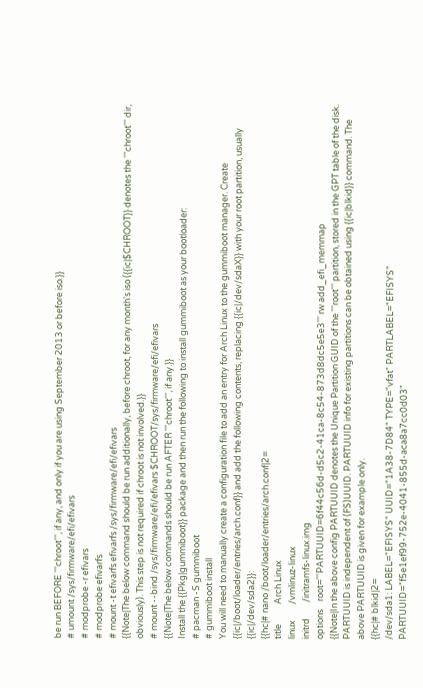be run BEFORE '''chroot''', if any, and only if you are using September 2013 or before iso.}}
# umount /sys/firmware/efi/efivars
# modprobe -r efivars
# modprobe efivarfs
# mount -t efivarfs efivarfs /sys/firmware/efi/efivars
{{Note|The below command should be run additionally, before chroot, for any month's iso ({{ic|$CHROOT}} denotes the '''chroot''' dir, obviously). This step is not required if chroot is not involved.}}
# mount --bind /sys/firmware/efi/efivars $CHROOT/sys/firmware/efi/efivars
{{Note|The below commands should be run AFTER '''chroot''', if any.}}
Install the {{Pkg|gummiboot}} package and then run the following to install gummiboot as your bootloader:
# pacman -S gummiboot
# gummiboot install
You will need to manually create a configuration file to add an entry for Arch Linux to the gummiboot manager. Create {{ic|/boot/loader/entries/arch.conf}} and add the following contents, replacing {{ic|/dev/sdaX}} with your root partition, usually {{ic|/dev/sda2}}:
{{hc|# nano /boot/loader/entries/arch.conf|2=
title          Arch Linux
linux        /vmlinuz-linux
initrd        /initramfs-linux.img
options    root='''PARTUUID=6f44c56d-d5c2-41ca-8c54-873d8dc5e5e3''' rw add_efi_memmap
{{Note|In the above config PARTUUID denotes the Unique Partition GUID of the '''root''' partition, stored in the GPT table of the disk. PARTUUID is independent of (FS)UUID. PARTUUID info for existing partitions can be obtained using {{ic|blkid}} command. The above PARTUUID is given for example only.
{{hc|# blkid|2=
/dev/sda1: LABEL="EFISYS" UUID="1A38-7D84" TYPE="vfat" PARTLABEL="EFISYS" PARTUUID="f5e1ef99-752e-4041-855d-aca8a7cc0d03"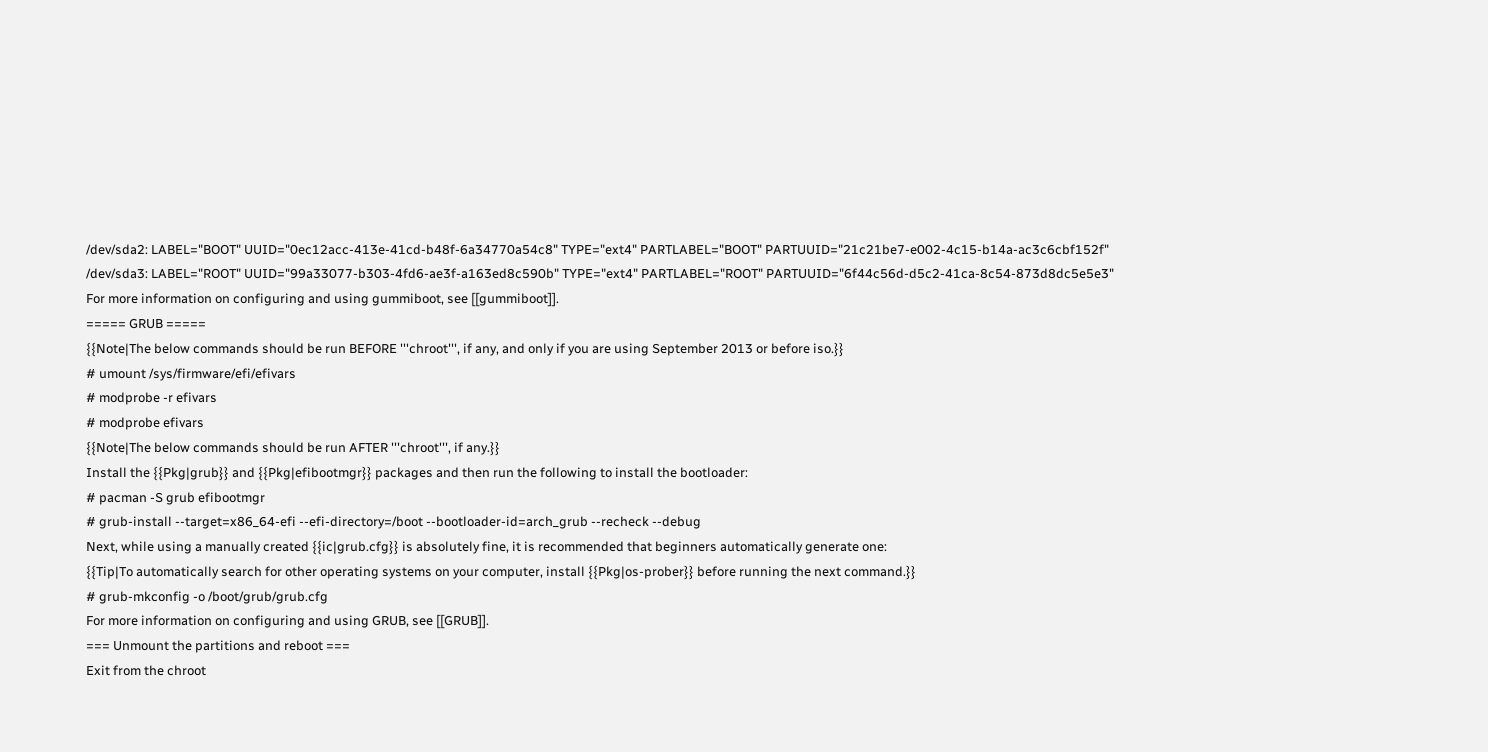/dev/sda2: LABEL="BOOT" UUID="0ec12acc-413e-41cd-b48f-6a34770a54c8" TYPE="ext4" PARTLABEL="BOOT" PARTUUID="21c21be7-e002-4c15-b14a-ac3c6cbf152f"
/dev/sda3: LABEL="ROOT" UUID="99a33077-b303-4fd6-ae3f-a163ed8c590b" TYPE="ext4" PARTLABEL="ROOT" PARTUUID="6f44c56d-d5c2-41ca-8c54-873d8dc5e5e3"
For more information on configuring and using gummiboot, see [[gummiboot]].
===== GRUB =====
{{Note|The below commands should be run BEFORE '''chroot''', if any, and only if you are using September 2013 or before iso.}}
# umount /sys/firmware/efi/efivars
# modprobe -r efivars
# modprobe efivars
{{Note|The below commands should be run AFTER '''chroot''', if any.}}
Install the {{Pkg|grub}} and {{Pkg|efibootmgr}} packages and then run the following to install the bootloader:
# pacman -S grub efibootmgr
# grub-install --target=x86_64-efi --efi-directory=/boot --bootloader-id=arch_grub --recheck --debug
Next, while using a manually created {{ic|grub.cfg}} is absolutely fine, it is recommended that beginners automatically generate one:
{{Tip|To automatically search for other operating systems on your computer, install {{Pkg|os-prober}} before running the next command.}}
# grub-mkconfig -o /boot/grub/grub.cfg
For more information on configuring and using GRUB, see [[GRUB]].
=== Unmount the partitions and reboot ===
Exit from the chroot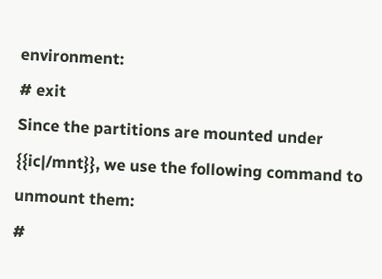environment:
# exit
Since the partitions are mounted under {{ic|/mnt}}, we use the following command to unmount them:
#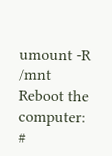umount -R /mnt
Reboot the computer:
#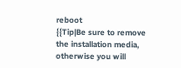reboot
{{Tip|Be sure to remove the installation media, otherwise you will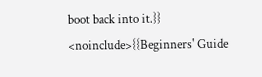boot back into it.}}
<noinclude>{{Beginners' Guide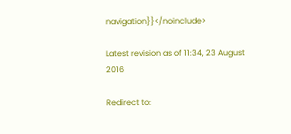navigation}}</noinclude>

Latest revision as of 11:34, 23 August 2016

Redirect to: